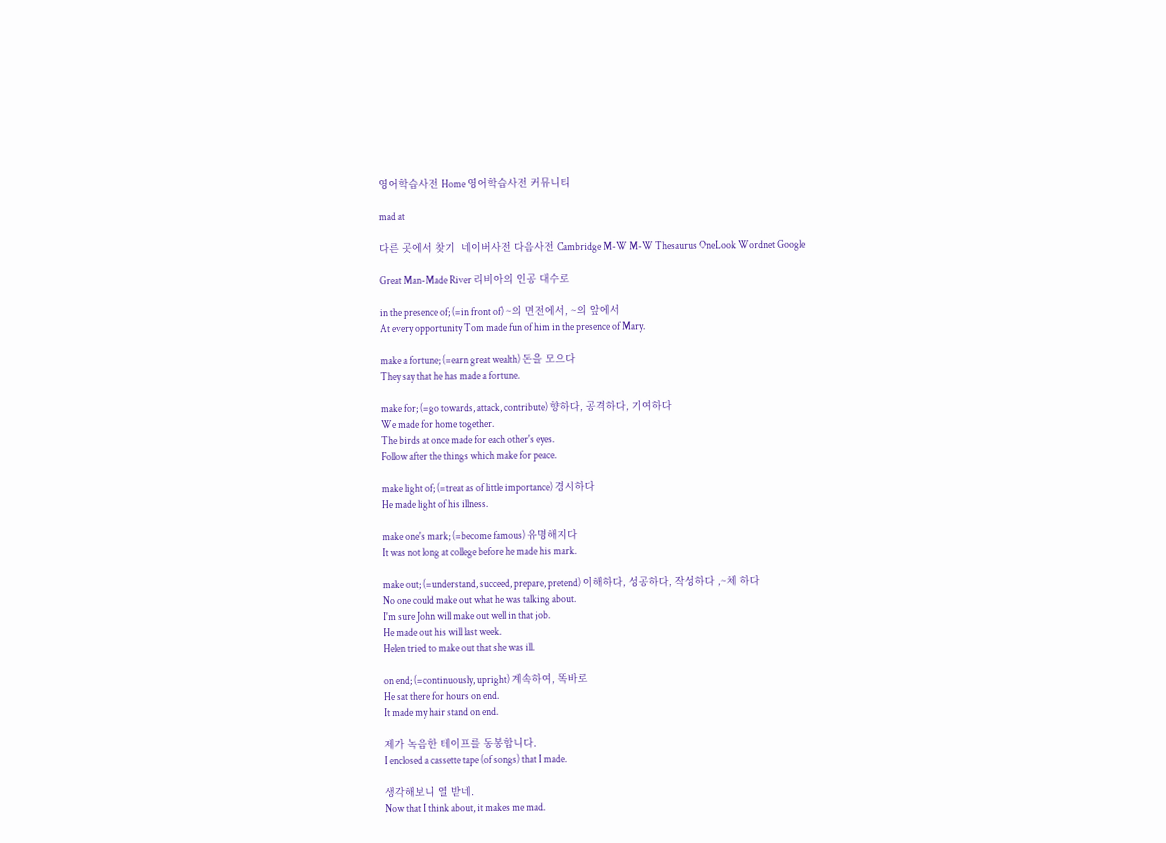영어학습사전 Home 영어학습사전 커뮤니티

mad at

다른 곳에서 찾기  네이버사전 다음사전 Cambridge M-W M-W Thesaurus OneLook Wordnet Google

Great Man-Made River 리비아의 인공 대수로

in the presence of; (=in front of) ~의 면전에서, ~의 앞에서
At every opportunity Tom made fun of him in the presence of Mary.

make a fortune; (=earn great wealth) 돈을 모으다
They say that he has made a fortune.

make for; (=go towards, attack, contribute) 향하다, 공격하다, 기여하다
We made for home together.
The birds at once made for each other's eyes.
Follow after the things which make for peace.

make light of; (=treat as of little importance) 경시하다
He made light of his illness.

make one's mark; (=become famous) 유명해지다
It was not long at college before he made his mark.

make out; (=understand, succeed, prepare, pretend) 이해하다, 성공하다, 작성하다 ,~체 하다
No one could make out what he was talking about.
I'm sure John will make out well in that job.
He made out his will last week.
Helen tried to make out that she was ill.

on end; (=continuously, upright) 계속하여, 똑바로
He sat there for hours on end.
It made my hair stand on end.

제가 녹음한 테이프를 동봉합니다.
I enclosed a cassette tape (of songs) that I made.

생각해보니 열 받네.
Now that I think about, it makes me mad.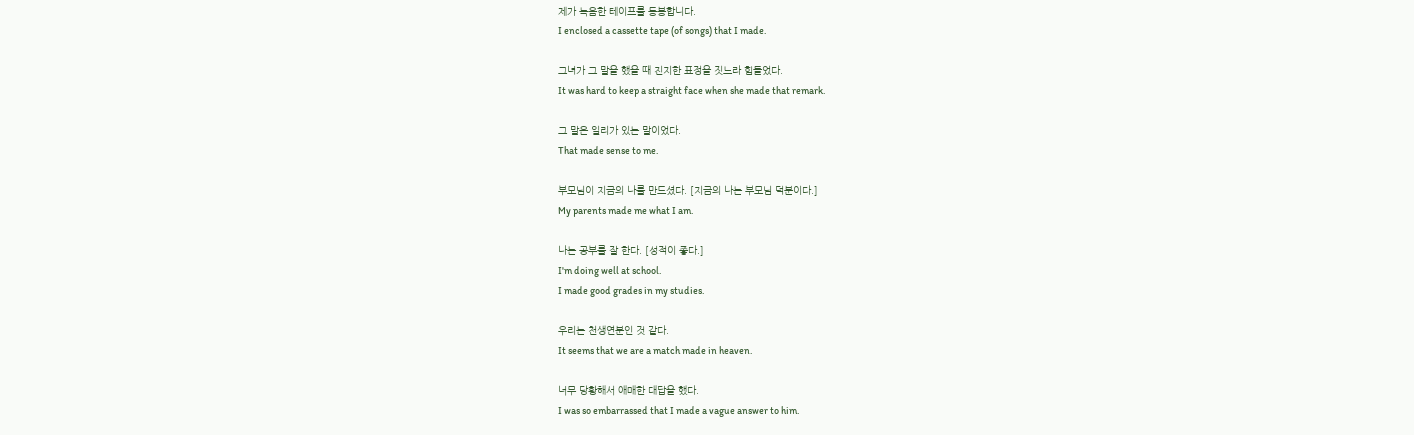제가 녹음한 테이프를 동봉합니다.
I enclosed a cassette tape (of songs) that I made.

그녀가 그 말을 했을 때 진지한 표정을 짓느라 힘들었다.
It was hard to keep a straight face when she made that remark.

그 말은 일리가 있는 말이었다.
That made sense to me.

부모님이 지금의 나를 만드셨다. [지금의 나는 부모님 덕분이다.]
My parents made me what I am.

나는 공부를 잘 한다. [성적이 좋다.]
I'm doing well at school.
I made good grades in my studies.

우리는 천생연분인 것 같다.
It seems that we are a match made in heaven.

너무 당황해서 애매한 대답을 했다.
I was so embarrassed that I made a vague answer to him.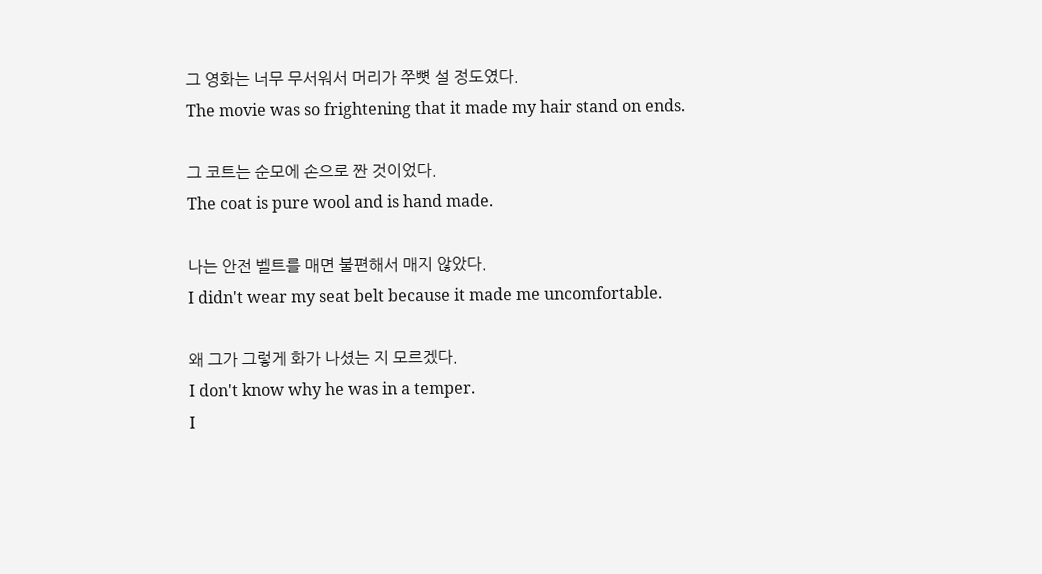그 영화는 너무 무서워서 머리가 쭈뼛 설 정도였다.
The movie was so frightening that it made my hair stand on ends.

그 코트는 순모에 손으로 짠 것이었다.
The coat is pure wool and is hand made.

나는 안전 벨트를 매면 불편해서 매지 않았다.
I didn't wear my seat belt because it made me uncomfortable.

왜 그가 그렇게 화가 나셨는 지 모르겠다.
I don't know why he was in a temper.
I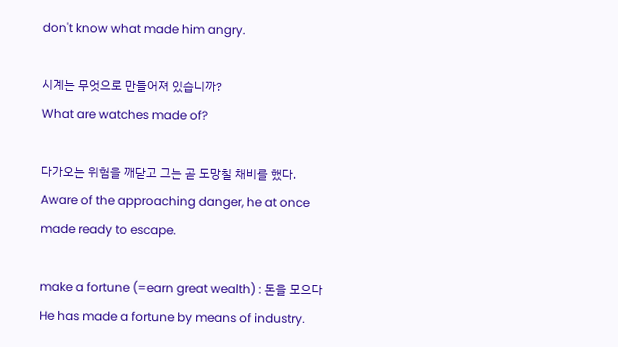don't know what made him angry.

시계는 무엇으로 만들어져 있습니까?
What are watches made of?

다가오는 위험을 깨닫고 그는 곧 도망칠 채비를 했다.
Aware of the approaching danger, he at once made ready to escape.

make a fortune (=earn great wealth) : 돈을 모으다
He has made a fortune by means of industry.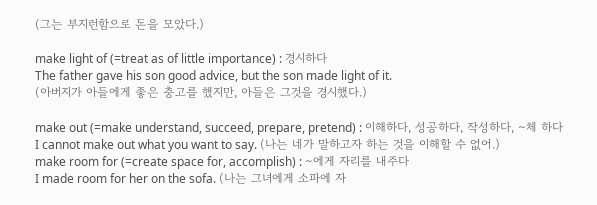(그는 부지런함으로 돈을 모았다.)

make light of (=treat as of little importance) : 경시하다
The father gave his son good advice, but the son made light of it.
(아버지가 아들에게 좋은 충고를 했지만, 아들은 그것을 경시했다.)

make out (=make understand, succeed, prepare, pretend) : 이해하다, 성공하다, 작성하다, ∼체 하다
I cannot make out what you want to say. (나는 네가 말하고자 하는 것을 이해할 수 없어.)
make room for (=create space for, accomplish) : ∼에게 자리를 내주다
I made room for her on the sofa. (나는 그녀에게 소파에 자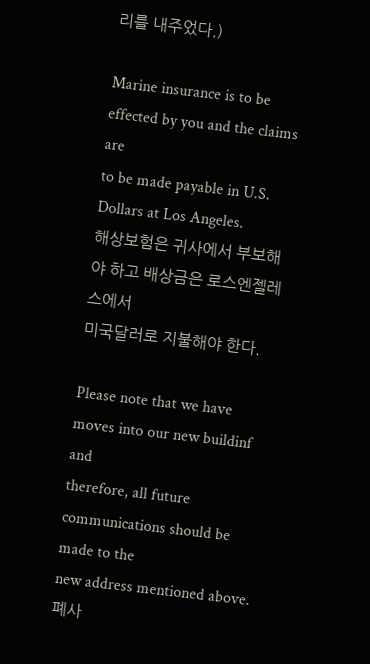리를 내주었다.)

Marine insurance is to be effected by you and the claims are
to be made payable in U.S. Dollars at Los Angeles.
해상보험은 귀사에서 부보해야 하고 배상금은 로스엔젤레스에서
미국달러로 지불해야 한다.

Please note that we have moves into our new buildinf and
therefore, all future communications should be made to the
new address mentioned above.
폐사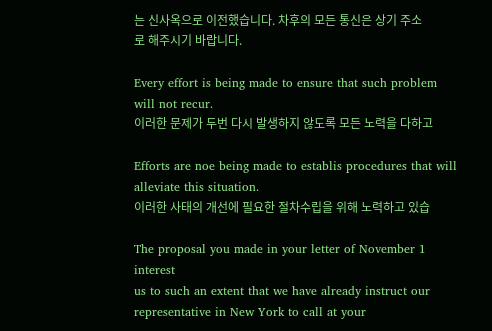는 신사옥으로 이전했습니다. 차후의 모든 통신은 상기 주소
로 해주시기 바랍니다.

Every effort is being made to ensure that such problem
will not recur.
이러한 문제가 두번 다시 발생하지 않도록 모든 노력을 다하고

Efforts are noe being made to establis procedures that will
alleviate this situation.
이러한 사태의 개선에 필요한 절차수립을 위해 노력하고 있습

The proposal you made in your letter of November 1 interest
us to such an extent that we have already instruct our
representative in New York to call at your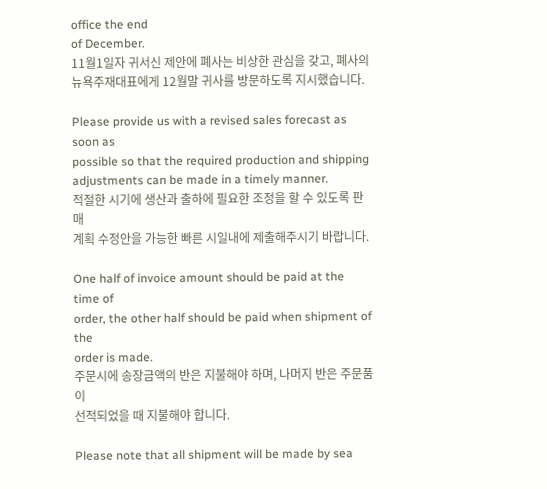office the end
of December.
11월1일자 귀서신 제안에 폐사는 비상한 관심을 갖고, 폐사의
뉴욕주재대표에게 12월말 귀사를 방문하도록 지시했습니다.

Please provide us with a revised sales forecast as soon as
possible so that the required production and shipping
adjustments can be made in a timely manner.
적절한 시기에 생산과 출하에 필요한 조정을 할 수 있도록 판매
계획 수정안을 가능한 빠른 시일내에 제출해주시기 바랍니다.

One half of invoice amount should be paid at the time of
order, the other half should be paid when shipment of the
order is made.
주문시에 송장금액의 반은 지불해야 하며, 나머지 반은 주문품이
선적되었을 때 지불해야 합니다.

Please note that all shipment will be made by sea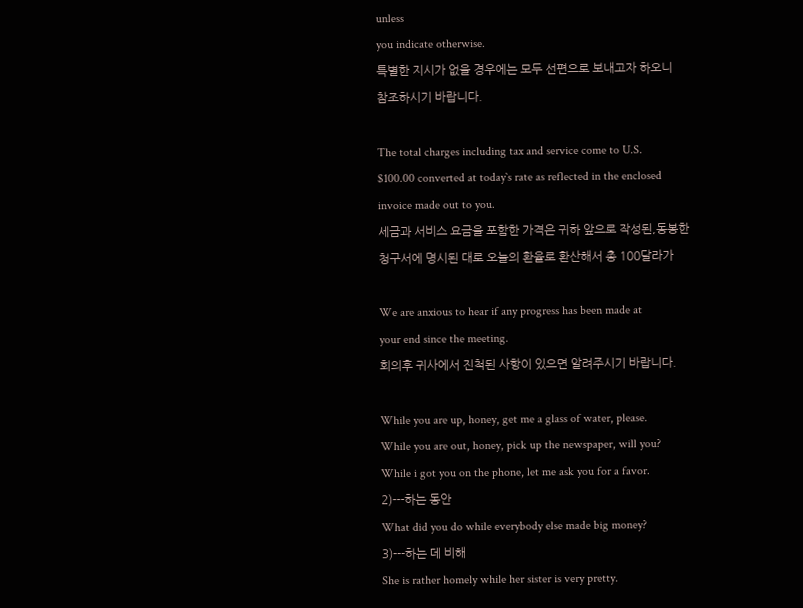unless
you indicate otherwise.
특별한 지시가 없을 경우에는 모두 선편으로 보내고자 하오니
참조하시기 바랍니다.

The total charges including tax and service come to U.S.
$100.00 converted at today`s rate as reflected in the enclosed
invoice made out to you.
세금과 서비스 요금을 포함한 가격은 귀하 앞으로 작성된,동봉한
청구서에 명시된 대로 오늘의 환율로 환산해서 총 100달라가

We are anxious to hear if any progress has been made at
your end since the meeting.
회의후 귀사에서 진척된 사항이 있으면 알려주시기 바랍니다.

While you are up, honey, get me a glass of water, please.
While you are out, honey, pick up the newspaper, will you?
While i got you on the phone, let me ask you for a favor.
2)---하는 동안
What did you do while everybody else made big money?
3)---하는 데 비해
She is rather homely while her sister is very pretty.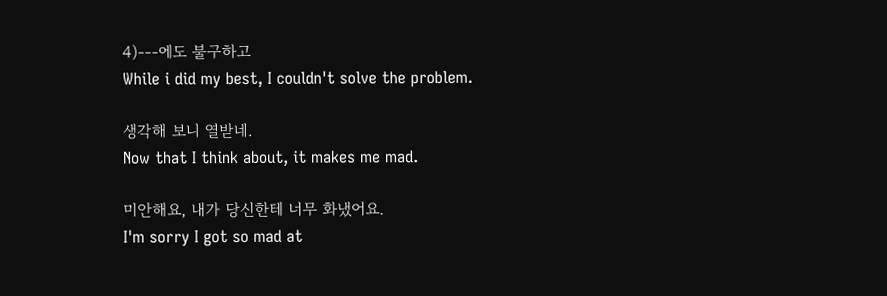4)---에도 불구하고
While i did my best, I couldn't solve the problem.

생각해 보니 열받네.
Now that I think about, it makes me mad.

미안해요, 내가 당신한테 너무 화냈어요.
I'm sorry I got so mad at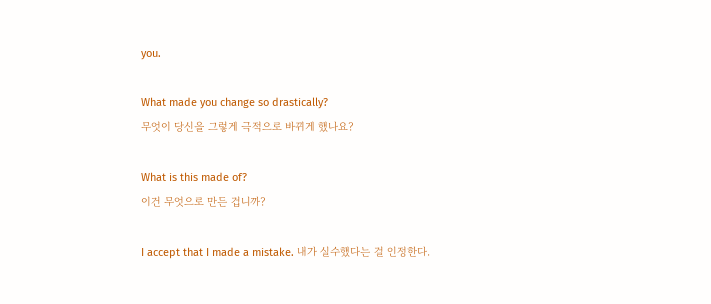you.

What made you change so drastically?
무엇이 당신을 그렇게 극적으로 바뀌게 했나요?

What is this made of?
이건 무엇으로 만든 겁니까?

I accept that I made a mistake. 내가 실수했다는 걸 인정한다.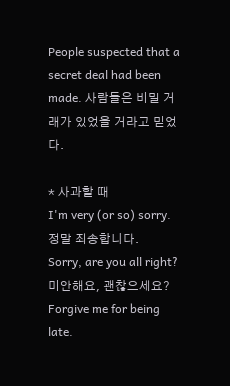People suspected that a secret deal had been made. 사람들은 비밀 거래가 있었을 거라고 믿었다.

* 사과할 때
I'm very (or so) sorry.
정말 죄송합니다.
Sorry, are you all right?
미안해요, 괜찮으세요?
Forgive me for being late.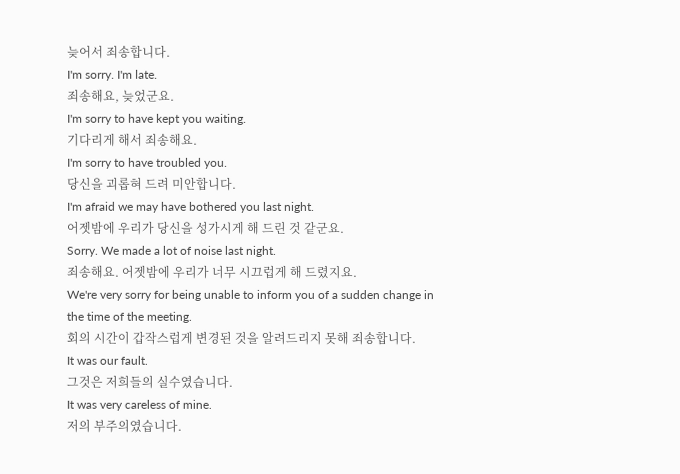늦어서 죄송합니다.
I'm sorry. I'm late.
죄송해요, 늦었군요.
I'm sorry to have kept you waiting.
기다리게 해서 죄송해요.
I'm sorry to have troubled you.
당신을 괴롭혀 드려 미안합니다.
I'm afraid we may have bothered you last night.
어젯밤에 우리가 당신을 성가시게 해 드린 것 같군요.
Sorry. We made a lot of noise last night.
죄송해요. 어젯밤에 우리가 너무 시끄럽게 해 드렸지요.
We're very sorry for being unable to inform you of a sudden change in the time of the meeting.
회의 시간이 갑작스럽게 변경된 것을 알려드리지 못해 죄송합니다.
It was our fault.
그것은 저희들의 실수였습니다.
It was very careless of mine.
저의 부주의였습니다.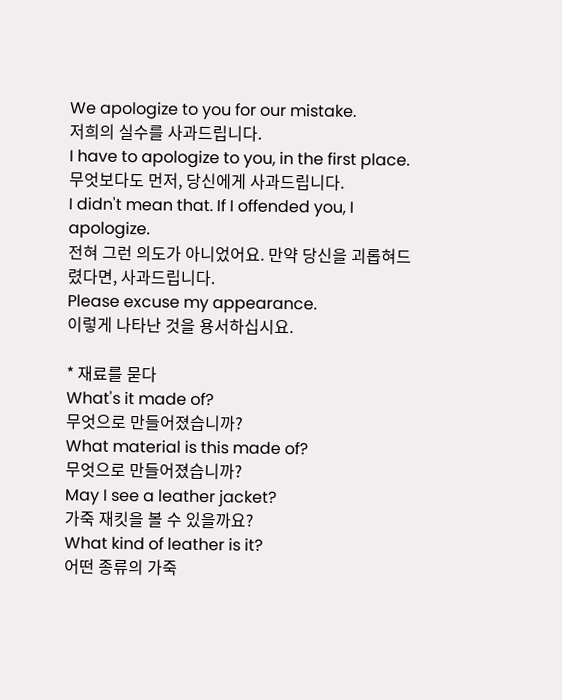We apologize to you for our mistake.
저희의 실수를 사과드립니다.
I have to apologize to you, in the first place.
무엇보다도 먼저, 당신에게 사과드립니다.
I didn't mean that. If I offended you, I apologize.
전혀 그런 의도가 아니었어요. 만약 당신을 괴롭혀드렸다면, 사과드립니다.
Please excuse my appearance.
이렇게 나타난 것을 용서하십시요.

* 재료를 묻다
What's it made of?
무엇으로 만들어졌습니까?
What material is this made of?
무엇으로 만들어졌습니까?
May I see a leather jacket?
가죽 재킷을 볼 수 있을까요?
What kind of leather is it?
어떤 종류의 가죽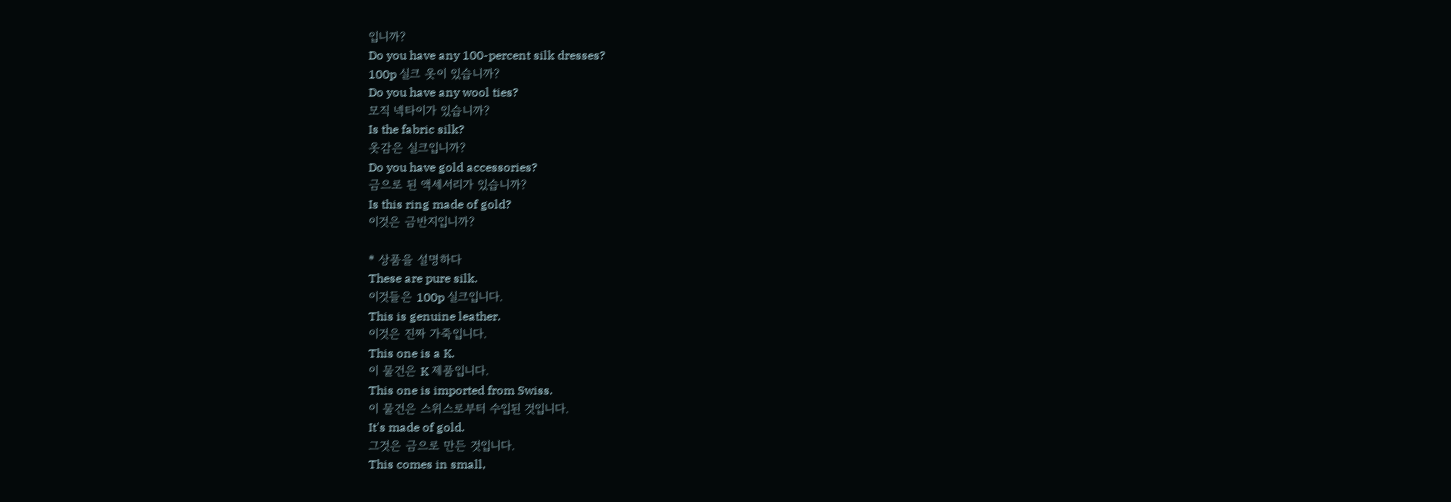입니까?
Do you have any 100-percent silk dresses?
100p 실크 옷이 있습니까?
Do you have any wool ties?
모직 넥타이가 있습니까?
Is the fabric silk?
옷감은 실크입니까?
Do you have gold accessories?
금으로 된 액세서리가 있습니까?
Is this ring made of gold?
이것은 금반지입니까?

* 상품을 설명하다
These are pure silk.
이것들은 100p 실크입니다.
This is genuine leather.
이것은 진짜 가죽입니다.
This one is a K.
이 물건은 K 제품입니다.
This one is imported from Swiss.
이 물건은 스위스로부터 수입된 것입니다.
It's made of gold.
그것은 금으로 만든 것입니다.
This comes in small,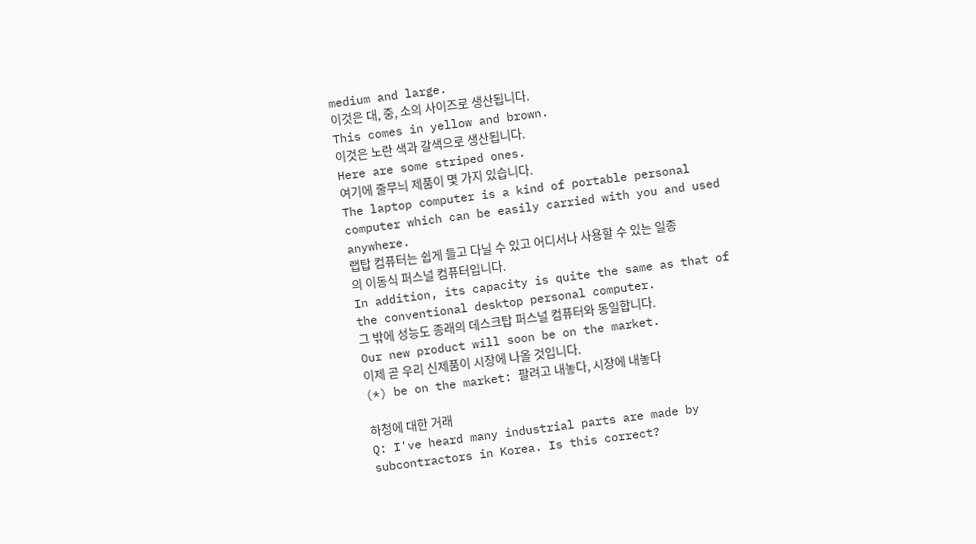medium and large.
이것은 대, 중, 소의 사이즈로 생산됩니다.
This comes in yellow and brown.
이것은 노란 색과 갈색으로 생산됩니다.
Here are some striped ones.
여기에 줄무늬 제품이 몇 가지 있습니다.
The laptop computer is a kind of portable personal computer which can be easily carried with you and used anywhere.
랩탑 컴퓨터는 쉽게 들고 다닐 수 있고 어디서나 사용할 수 있는 일종의 이동식 퍼스널 컴퓨터입니다.
In addition, its capacity is quite the same as that of the conventional desktop personal computer.
그 밖에 성능도 종래의 데스크탑 퍼스널 컴퓨터와 동일합니다.
Our new product will soon be on the market.
이제 곧 우리 신제품이 시장에 나올 것입니다.
(*) be on the market: 팔려고 내놓다, 시장에 내놓다

하청에 대한 거래
Q: I've heard many industrial parts are made by subcontractors in Korea. Is this correct?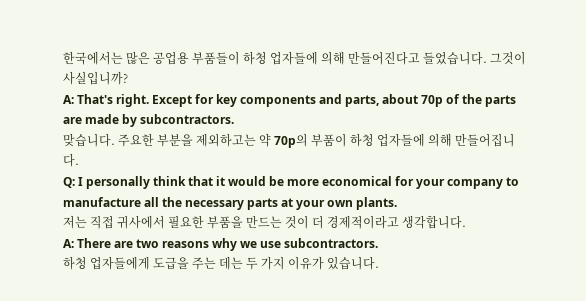한국에서는 많은 공업용 부품들이 하청 업자들에 의해 만들어진다고 들었습니다. 그것이 사실입니까?
A: That's right. Except for key components and parts, about 70p of the parts are made by subcontractors.
맞습니다. 주요한 부분을 제외하고는 약 70p의 부품이 하청 업자들에 의해 만들어집니다.
Q: I personally think that it would be more economical for your company to manufacture all the necessary parts at your own plants.
저는 직접 귀사에서 필요한 부품을 만드는 것이 더 경제적이라고 생각합니다.
A: There are two reasons why we use subcontractors.
하청 업자들에게 도급을 주는 데는 두 가지 이유가 있습니다.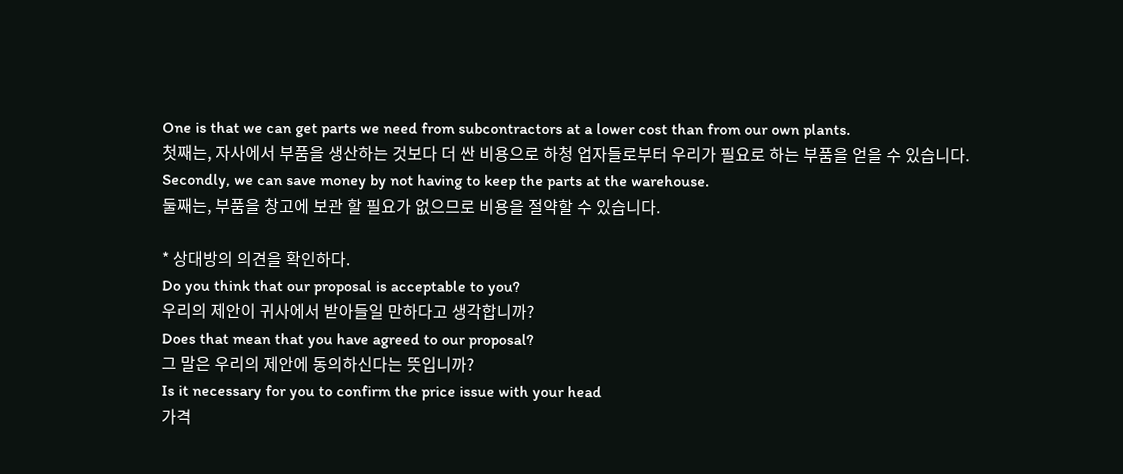One is that we can get parts we need from subcontractors at a lower cost than from our own plants.
첫째는, 자사에서 부품을 생산하는 것보다 더 싼 비용으로 하청 업자들로부터 우리가 필요로 하는 부품을 얻을 수 있습니다.
Secondly, we can save money by not having to keep the parts at the warehouse.
둘째는, 부품을 창고에 보관 할 필요가 없으므로 비용을 절약할 수 있습니다.

* 상대방의 의견을 확인하다.
Do you think that our proposal is acceptable to you?
우리의 제안이 귀사에서 받아들일 만하다고 생각합니까?
Does that mean that you have agreed to our proposal?
그 말은 우리의 제안에 동의하신다는 뜻입니까?
Is it necessary for you to confirm the price issue with your head
가격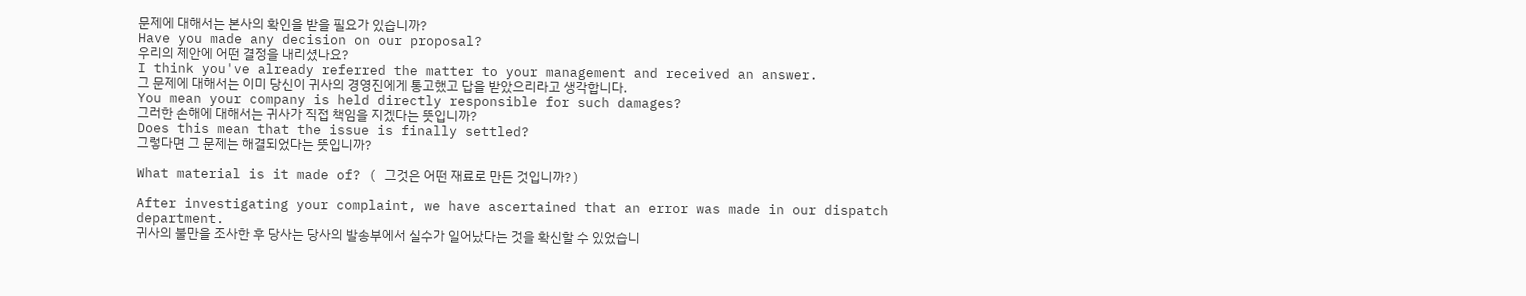문제에 대해서는 본사의 확인을 받을 필요가 있습니까?
Have you made any decision on our proposal?
우리의 제안에 어떤 결정을 내리셨나요?
I think you've already referred the matter to your management and received an answer.
그 문제에 대해서는 이미 당신이 귀사의 경영진에게 통고했고 답을 받았으리라고 생각합니다.
You mean your company is held directly responsible for such damages?
그러한 손해에 대해서는 귀사가 직접 책임을 지겠다는 뜻입니까?
Does this mean that the issue is finally settled?
그렇다면 그 문제는 해결되었다는 뜻입니까?

What material is it made of? ( 그것은 어떤 재료로 만든 것입니까? )

After investigating your complaint, we have ascertained that an error was made in our dispatch department.
귀사의 불만을 조사한 후 당사는 당사의 발송부에서 실수가 일어났다는 것을 확신할 수 있었습니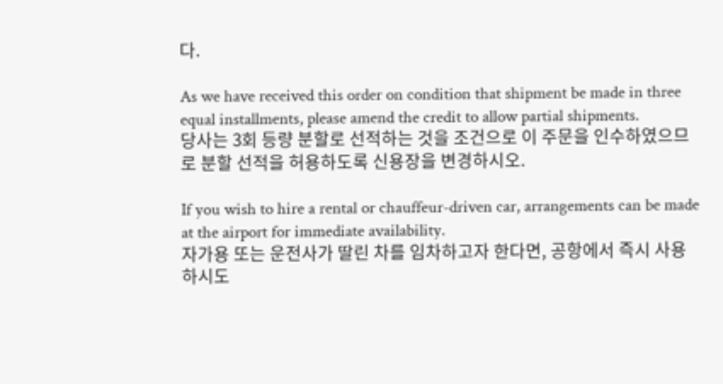다.

As we have received this order on condition that shipment be made in three equal installments, please amend the credit to allow partial shipments.
당사는 3회 등량 분할로 선적하는 것을 조건으로 이 주문을 인수하였으므로 분할 선적을 허용하도록 신용장을 변경하시오.

If you wish to hire a rental or chauffeur-driven car, arrangements can be made at the airport for immediate availability.
자가용 또는 운전사가 딸린 차를 임차하고자 한다면, 공항에서 즉시 사용하시도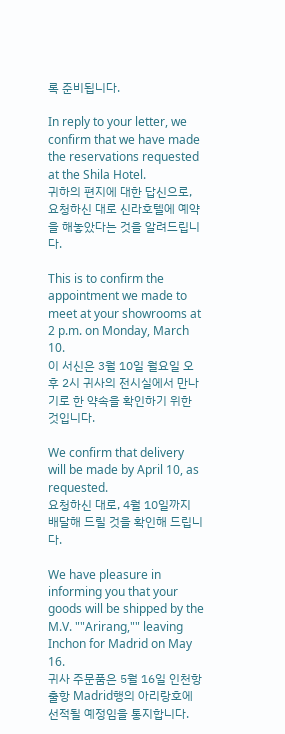록 준비됩니다.

In reply to your letter, we confirm that we have made the reservations requested at the Shila Hotel.
귀하의 편지에 대한 답신으로, 요청하신 대로 신라호텔에 예약을 해놓았다는 것을 알려드립니다.

This is to confirm the appointment we made to meet at your showrooms at 2 p.m. on Monday, March 10.
이 서신은 3월 10일 월요일 오후 2시 귀사의 전시실에서 만나기로 한 약속을 확인하기 위한 것입니다.

We confirm that delivery will be made by April 10, as requested.
요청하신 대로, 4월 10일까지 배달해 드릴 것을 확인해 드립니다.

We have pleasure in informing you that your goods will be shipped by the M.V. ""Arirang,"" leaving Inchon for Madrid on May 16.
귀사 주문품은 5월 16일 인천항 출항 Madrid행의 아리랑호에 선적될 예정임을 통지합니다.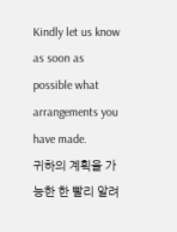Kindly let us know as soon as possible what arrangements you have made.
귀하의 계획을 가능한 한 빨리 알려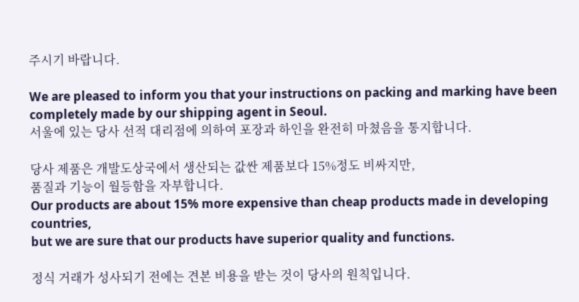주시기 바랍니다.

We are pleased to inform you that your instructions on packing and marking have been completely made by our shipping agent in Seoul.
서울에 있는 당사 선적 대리점에 의하여 포장과 하인을 완전히 마쳤음을 통지합니다.

당사 제품은 개발도상국에서 생산되는 값싼 제품보다 15%정도 비싸지만,
품질과 기능이 월등함을 자부합니다.
Our products are about 15% more expensive than cheap products made in developing countries,
but we are sure that our products have superior quality and functions.

정식 거래가 성사되기 전에는 견본 비용을 받는 것이 당사의 원칙입니다.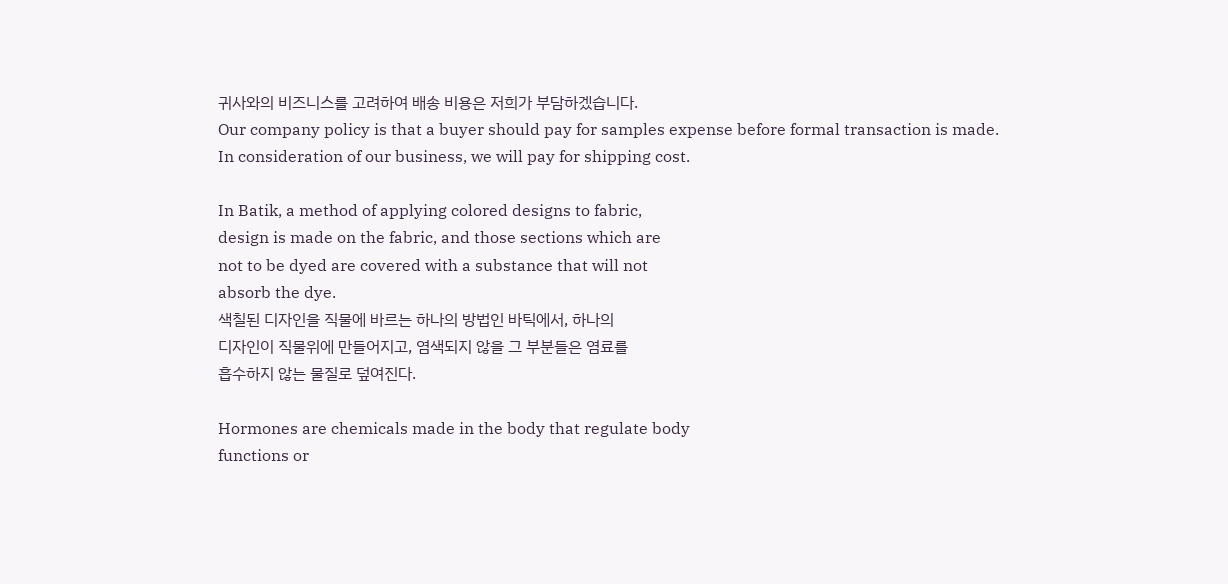귀사와의 비즈니스를 고려하여 배송 비용은 저희가 부담하겠습니다.
Our company policy is that a buyer should pay for samples expense before formal transaction is made.
In consideration of our business, we will pay for shipping cost.

In Batik, a method of applying colored designs to fabric,
design is made on the fabric, and those sections which are
not to be dyed are covered with a substance that will not
absorb the dye.
색칠된 디자인을 직물에 바르는 하나의 방법인 바틱에서, 하나의
디자인이 직물위에 만들어지고, 염색되지 않을 그 부분들은 염료를
흡수하지 않는 물질로 덮여진다.

Hormones are chemicals made in the body that regulate body
functions or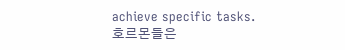achieve specific tasks.
호르몬들은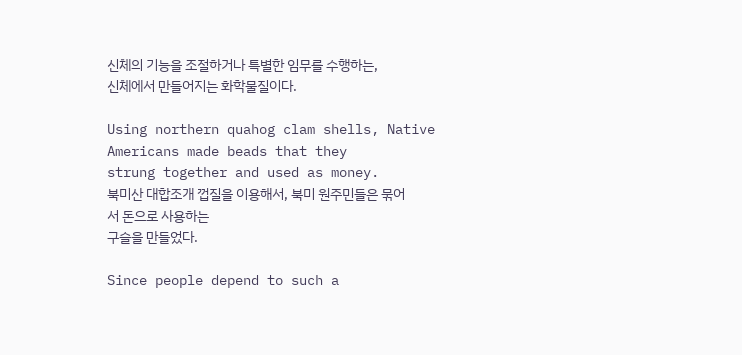신체의 기능을 조절하거나 특별한 임무를 수행하는,
신체에서 만들어지는 화학물질이다.

Using northern quahog clam shells, Native Americans made beads that they
strung together and used as money.
북미산 대합조개 껍질을 이용해서, 북미 원주민들은 묶어서 돈으로 사용하는
구슬을 만들었다.

Since people depend to such a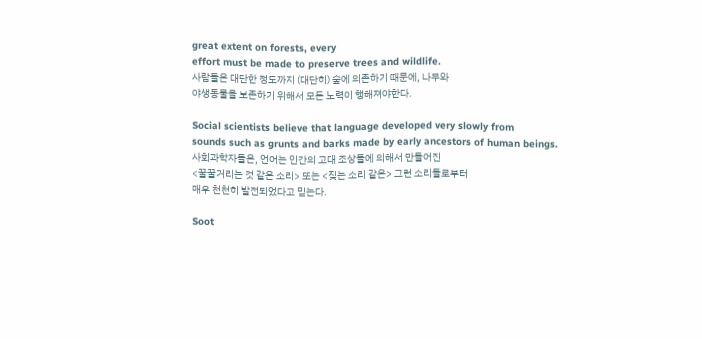great extent on forests, every
effort must be made to preserve trees and wildlife.
사람들은 대단한 정도까지 (대단히) 숲에 의존하기 때문에, 나무와
야생동물을 보존하기 위해서 모든 노력이 행해져야한다.

Social scientists believe that language developed very slowly from
sounds such as grunts and barks made by early ancestors of human beings.
사회과학자들은, 언어는 인간의 고대 조상들에 의해서 만들어진
<꿀꿀거리는 것 같은 소리> 또는 <짖는 소리 같은> 그런 소리들로부터
매우 천천히 발전되었다고 믿는다.

Soot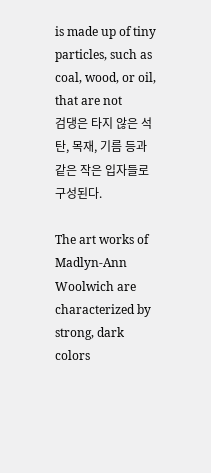is made up of tiny particles, such as coal, wood, or oil, that are not
검댕은 타지 않은 석탄, 목재, 기름 등과 같은 작은 입자들로 구성된다.

The art works of Madlyn-Ann Woolwich are characterized by strong, dark colors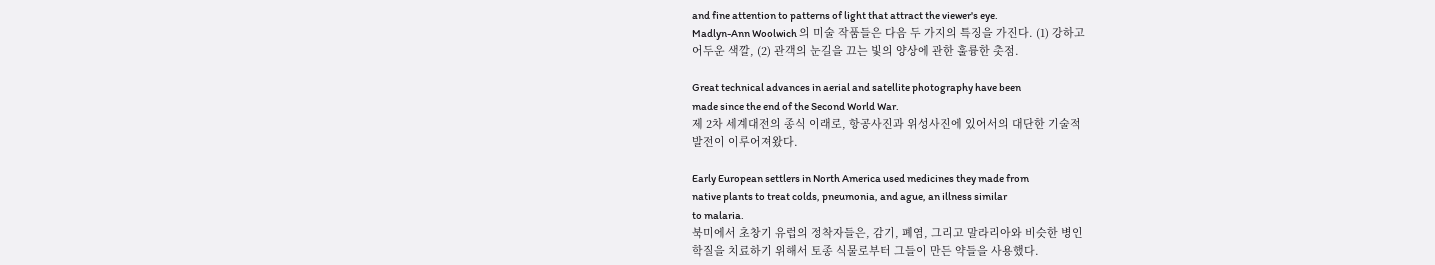and fine attention to patterns of light that attract the viewer's eye.
Madlyn-Ann Woolwich 의 미술 작품들은 다음 두 가지의 특징을 가진다. (1) 강하고
어두운 색깔, (2) 관객의 눈길을 끄는 빛의 양상에 관한 훌륭한 촛점.

Great technical advances in aerial and satellite photography have been
made since the end of the Second World War.
제 2차 세계대전의 종식 이래로, 항공사진과 위성사진에 있어서의 대단한 기술적
발전이 이루어져왔다.

Early European settlers in North America used medicines they made from
native plants to treat colds, pneumonia, and ague, an illness similar
to malaria.
북미에서 초창기 유럽의 정착자들은, 감기, 폐염, 그리고 말라리아와 비슷한 병인
학질을 치료하기 위해서 토종 식물로부터 그들이 만든 약들을 사용했다.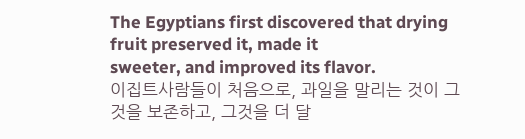The Egyptians first discovered that drying fruit preserved it, made it
sweeter, and improved its flavor.
이집트사람들이 처음으로, 과일을 말리는 것이 그것을 보존하고, 그것을 더 달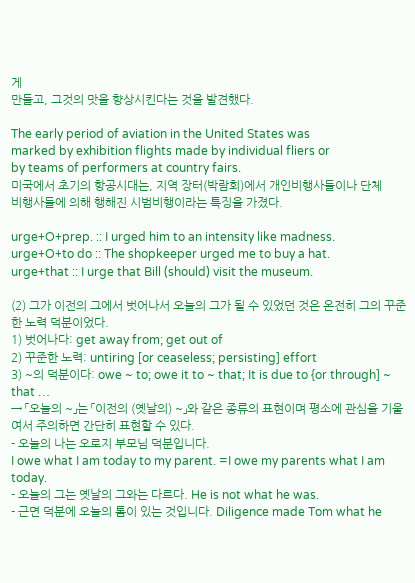게
만들고, 그것의 맛을 향상시킨다는 것을 발견했다.

The early period of aviation in the United States was
marked by exhibition flights made by individual fliers or
by teams of performers at country fairs.
미국에서 초기의 항공시대는, 지역 장터(박람회)에서 개인비행사들이나 단체
비행사들에 의해 행해진 시범비행이라는 특징을 가졌다.

urge+O+prep. :: I urged him to an intensity like madness.
urge+O+to do :: The shopkeeper urged me to buy a hat.
urge+that :: I urge that Bill (should) visit the museum.

(2) 그가 이전의 그에서 벗어나서 오늘의 그가 될 수 있었던 것은 온전히 그의 꾸준한 노력 덕분이었다.
1) 벗어나다: get away from; get out of
2) 꾸준한 노력: untiring [or ceaseless; persisting] effort
3) ~의 덕분이다: owe ~ to; owe it to ~ that; It is due to {or through] ~ that …
→ 「오늘의 ~」는 「이전의 (옛날의) ~」와 같은 종류의 표현이며 평소에 관심을 기울여서 주의하면 간단히 표현할 수 있다.
- 오늘의 나는 오로지 부모님 덕분입니다.
I owe what I am today to my parent. =I owe my parents what I am today.
- 오늘의 그는 옛날의 그와는 다르다. He is not what he was.
- 근면 덕분에 오늘의 톰이 있는 것입니다. Diligence made Tom what he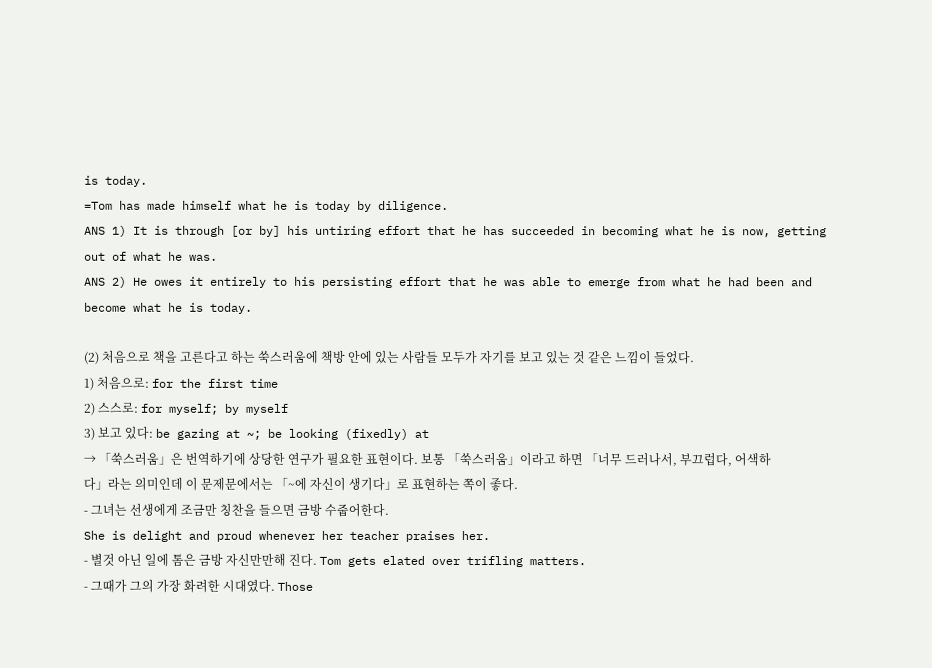is today.
=Tom has made himself what he is today by diligence.
ANS 1) It is through [or by] his untiring effort that he has succeeded in becoming what he is now, getting out of what he was.
ANS 2) He owes it entirely to his persisting effort that he was able to emerge from what he had been and become what he is today.

(2) 처음으로 책을 고른다고 하는 쑥스러움에 책방 안에 있는 사람들 모두가 자기를 보고 있는 것 같은 느낌이 들었다.
1) 처음으로: for the first time
2) 스스로: for myself; by myself
3) 보고 있다: be gazing at ~; be looking (fixedly) at
→ 「쑥스러움」은 번역하기에 상당한 연구가 필요한 표현이다. 보통 「쑥스러움」이라고 하면 「너무 드러나서, 부끄럽다, 어색하다」라는 의미인데 이 문제문에서는 「~에 자신이 생기다」로 표현하는 쪽이 좋다.
- 그녀는 선생에게 조금만 칭찬을 들으면 금방 수줍어한다.
She is delight and proud whenever her teacher praises her.
- 별것 아닌 일에 톰은 금방 자신만만해 진다. Tom gets elated over trifling matters.
- 그때가 그의 가장 화려한 시대였다. Those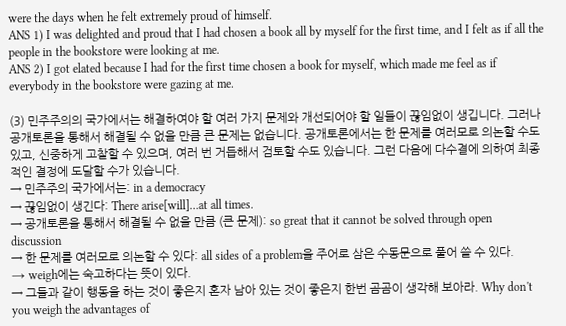were the days when he felt extremely proud of himself.
ANS 1) I was delighted and proud that I had chosen a book all by myself for the first time, and I felt as if all the people in the bookstore were looking at me.
ANS 2) I got elated because I had for the first time chosen a book for myself, which made me feel as if everybody in the bookstore were gazing at me.

(3) 민주주의의 국가에서는 해결하여야 할 여러 가지 문제와 개선되어야 할 일들이 끊임없이 생깁니다. 그러나 공개토론을 통해서 해결될 수 없을 만큼 큰 문제는 없습니다. 공개토론에서는 한 문제를 여러모로 의논할 수도 있고, 신중하게 고찰할 수 있으며, 여러 번 거듭해서 검토할 수도 있습니다. 그런 다음에 다수결에 의하여 최종적인 결정에 도달할 수가 있습니다.
→ 민주주의 국가에서는: in a democracy
→ 끊임없이 생긴다: There arise[will]…at all times.
→ 공개토론을 통해서 해결될 수 없을 만큼 (큰 문제): so great that it cannot be solved through open discussion
→ 한 문제를 여러모로 의논할 수 있다: all sides of a problem을 주어로 삼은 수동문으로 풀어 쓸 수 있다.
→ weigh에는 숙고하다는 뜻이 있다.
→ 그들과 같이 행동을 하는 것이 좋은지 혼자 남아 있는 것이 좋은지 한번 곰곰이 생각해 보아라. Why don't you weigh the advantages of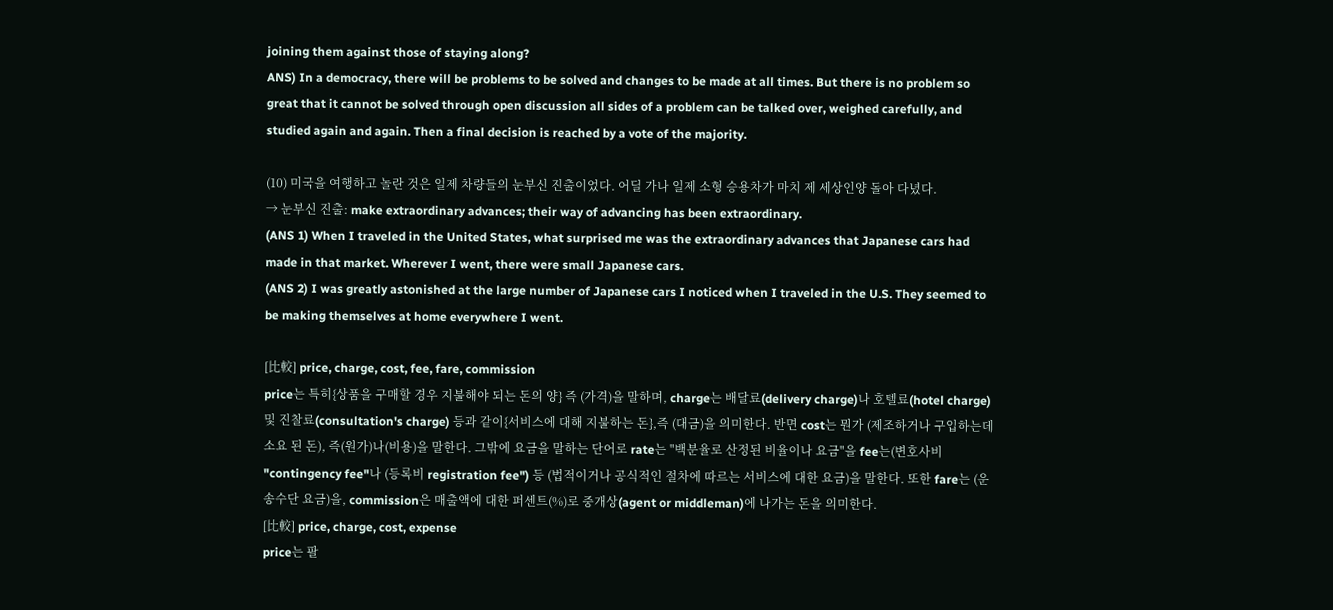joining them against those of staying along?
ANS) In a democracy, there will be problems to be solved and changes to be made at all times. But there is no problem so great that it cannot be solved through open discussion all sides of a problem can be talked over, weighed carefully, and studied again and again. Then a final decision is reached by a vote of the majority.

(10) 미국을 여행하고 놀란 것은 일제 차량들의 눈부신 진출이었다. 어딜 가나 일제 소형 승용차가 마치 제 세상인양 돌아 다녔다.
→ 눈부신 진출: make extraordinary advances; their way of advancing has been extraordinary.
(ANS 1) When I traveled in the United States, what surprised me was the extraordinary advances that Japanese cars had made in that market. Wherever I went, there were small Japanese cars.
(ANS 2) I was greatly astonished at the large number of Japanese cars I noticed when I traveled in the U.S. They seemed to be making themselves at home everywhere I went.

[比較] price, charge, cost, fee, fare, commission
price는 특히{상품을 구매할 경우 지불해야 되는 돈의 양} 즉 (가격)을 말하며, charge는 배달료(delivery charge)나 호텔료(hotel charge) 및 진찰료(consultation's charge) 등과 같이{서비스에 대해 지불하는 돈},즉 (대금)을 의미한다. 반면 cost는 뭔가 (제조하거나 구입하는데 소요 된 돈), 즉(원가)나(비용)을 말한다. 그밖에 요금을 말하는 단어로 rate는 "백분율로 산정된 비율이나 요금"을 fee는(변호사비 "contingency fee"나 (등록비 registration fee") 등 (법적이거나 공식적인 절차에 따르는 서비스에 대한 요금)을 말한다. 또한 fare는 (운송수단 요금)을, commission은 매출액에 대한 퍼센트(%)로 중개상(agent or middleman)에 나가는 돈을 의미한다.
[比較] price, charge, cost, expense
price는 팔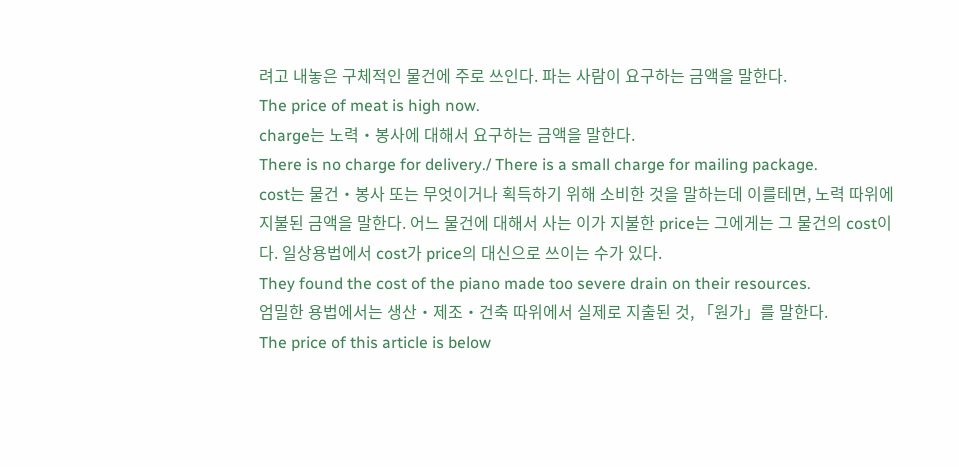려고 내놓은 구체적인 물건에 주로 쓰인다. 파는 사람이 요구하는 금액을 말한다.
The price of meat is high now.
charge는 노력·봉사에 대해서 요구하는 금액을 말한다.
There is no charge for delivery./ There is a small charge for mailing package.
cost는 물건·봉사 또는 무엇이거나 획득하기 위해 소비한 것을 말하는데 이를테면, 노력 따위에 지불된 금액을 말한다. 어느 물건에 대해서 사는 이가 지불한 price는 그에게는 그 물건의 cost이다. 일상용법에서 cost가 price의 대신으로 쓰이는 수가 있다.
They found the cost of the piano made too severe drain on their resources.
엄밀한 용법에서는 생산·제조·건축 따위에서 실제로 지출된 것, 「원가」를 말한다.
The price of this article is below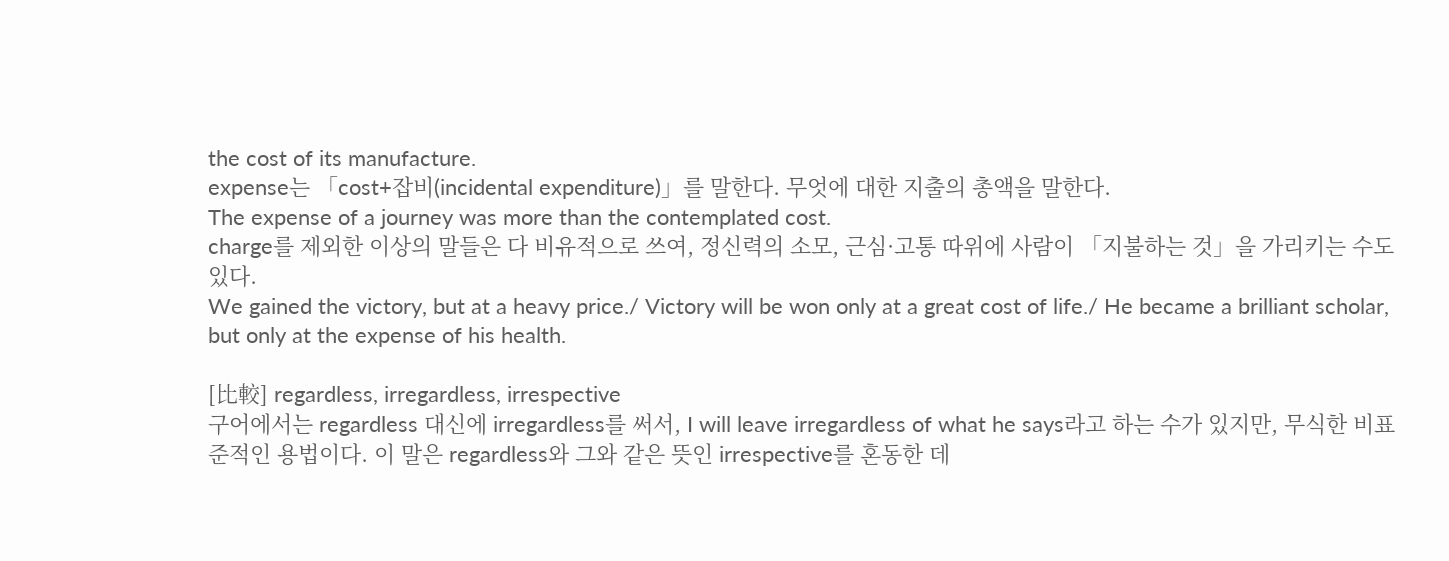the cost of its manufacture.
expense는 「cost+잡비(incidental expenditure)」를 말한다. 무엇에 대한 지출의 총액을 말한다.
The expense of a journey was more than the contemplated cost.
charge를 제외한 이상의 말들은 다 비유적으로 쓰여, 정신력의 소모, 근심·고통 따위에 사람이 「지불하는 것」을 가리키는 수도 있다.
We gained the victory, but at a heavy price./ Victory will be won only at a great cost of life./ He became a brilliant scholar, but only at the expense of his health.

[比較] regardless, irregardless, irrespective
구어에서는 regardless 대신에 irregardless를 써서, I will leave irregardless of what he says라고 하는 수가 있지만, 무식한 비표준적인 용법이다. 이 말은 regardless와 그와 같은 뜻인 irrespective를 혼동한 데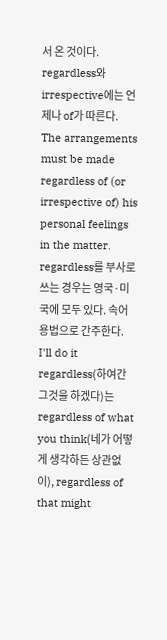서 온 것이다.
regardless와 irrespective에는 언제나 of가 따른다.
The arrangements must be made regardless of (or irrespective of) his personal feelings in the matter.
regardless를 부사로 쓰는 경우는 영국·미국에 모두 있다. 속어 용법으로 간주한다.
I'll do it regardless(하여간 그것을 하겠다)는 regardless of what you think(네가 어떻게 생각하든 상관없이), regardless of that might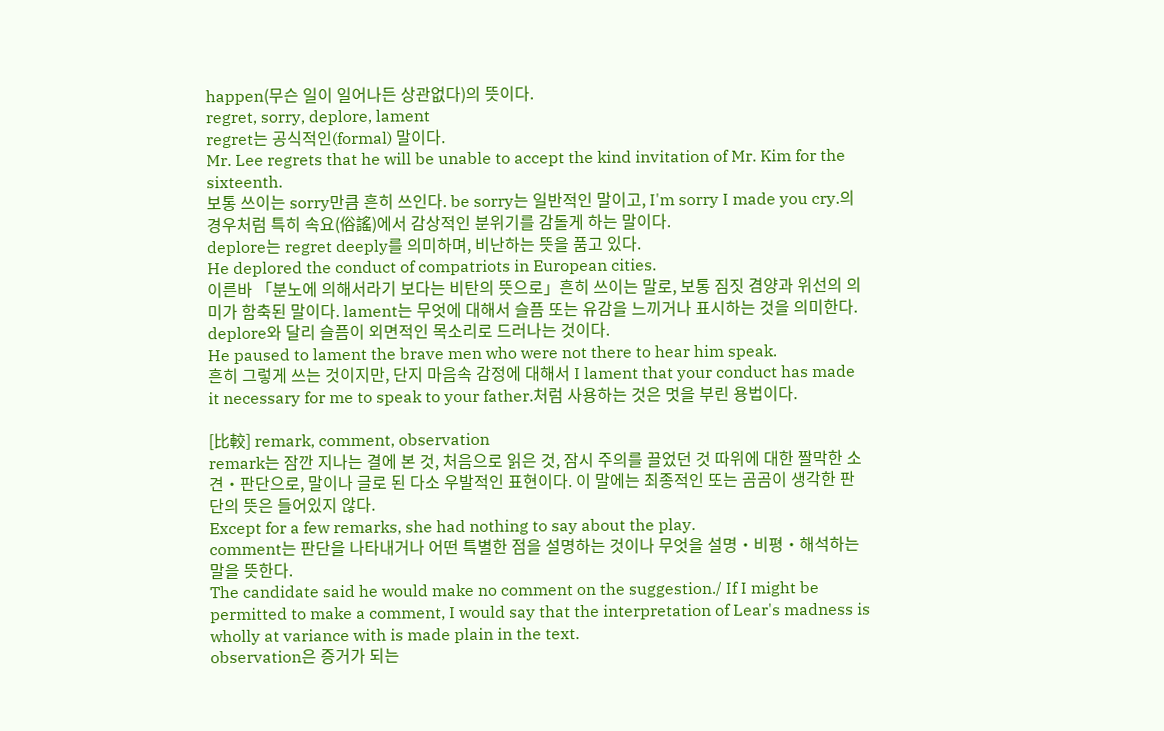happen(무슨 일이 일어나든 상관없다)의 뜻이다.
regret, sorry, deplore, lament
regret는 공식적인(formal) 말이다.
Mr. Lee regrets that he will be unable to accept the kind invitation of Mr. Kim for the sixteenth.
보통 쓰이는 sorry만큼 흔히 쓰인다. be sorry는 일반적인 말이고, I'm sorry I made you cry.의 경우처럼 특히 속요(俗謠)에서 감상적인 분위기를 감돌게 하는 말이다.
deplore는 regret deeply를 의미하며, 비난하는 뜻을 품고 있다.
He deplored the conduct of compatriots in European cities.
이른바 「분노에 의해서라기 보다는 비탄의 뜻으로」흔히 쓰이는 말로, 보통 짐짓 겸양과 위선의 의미가 함축된 말이다. lament는 무엇에 대해서 슬픔 또는 유감을 느끼거나 표시하는 것을 의미한다. deplore와 달리 슬픔이 외면적인 목소리로 드러나는 것이다.
He paused to lament the brave men who were not there to hear him speak.
흔히 그렇게 쓰는 것이지만, 단지 마음속 감정에 대해서 I lament that your conduct has made it necessary for me to speak to your father.처럼 사용하는 것은 멋을 부린 용법이다.

[比較] remark, comment, observation
remark는 잠깐 지나는 결에 본 것, 처음으로 읽은 것, 잠시 주의를 끌었던 것 따위에 대한 짤막한 소견·판단으로, 말이나 글로 된 다소 우발적인 표현이다. 이 말에는 최종적인 또는 곰곰이 생각한 판단의 뜻은 들어있지 않다.
Except for a few remarks, she had nothing to say about the play.
comment는 판단을 나타내거나 어떤 특별한 점을 설명하는 것이나 무엇을 설명·비평·해석하는 말을 뜻한다.
The candidate said he would make no comment on the suggestion./ If I might be permitted to make a comment, I would say that the interpretation of Lear's madness is wholly at variance with is made plain in the text.
observation은 증거가 되는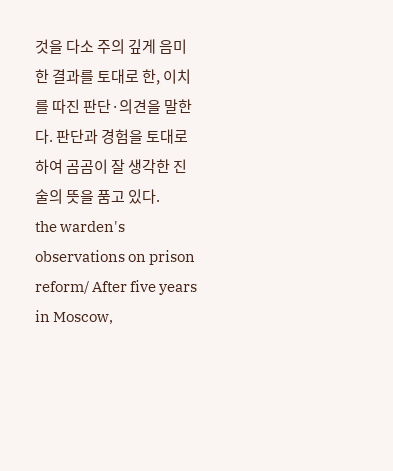것을 다소 주의 깊게 음미한 결과를 토대로 한, 이치를 따진 판단·의견을 말한다. 판단과 경험을 토대로 하여 곰곰이 잘 생각한 진술의 뜻을 품고 있다.
the warden's observations on prison reform/ After five years in Moscow,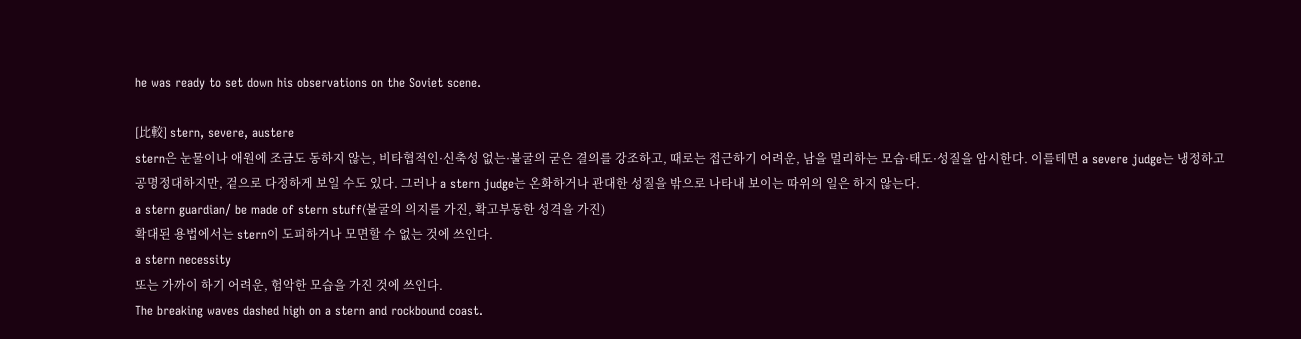he was ready to set down his observations on the Soviet scene.

[比較] stern, severe, austere
stern은 눈물이나 애원에 조금도 동하지 않는, 비타협적인·신축성 없는·불굴의 굳은 결의를 강조하고, 때로는 접근하기 어려운, 남을 멀리하는 모습·태도·성질을 암시한다. 이를테면 a severe judge는 냉정하고 공명정대하지만, 겉으로 다정하게 보일 수도 있다. 그러나 a stern judge는 온화하거나 관대한 성질을 밖으로 나타내 보이는 따위의 일은 하지 않는다.
a stern guardian/ be made of stern stuff(불굴의 의지를 가진, 확고부동한 성격을 가진)
확대된 용법에서는 stern이 도피하거나 모면할 수 없는 것에 쓰인다.
a stern necessity
또는 가까이 하기 어려운, 험악한 모습을 가진 것에 쓰인다.
The breaking waves dashed high on a stern and rockbound coast.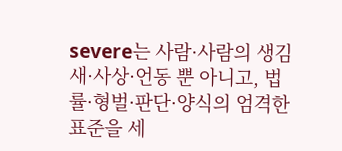severe는 사람·사람의 생김새·사상·언동 뿐 아니고, 법률·형벌·판단·양식의 엄격한 표준을 세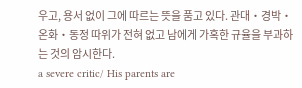우고, 용서 없이 그에 따르는 뜻을 품고 있다. 관대·경박·온화·동정 따위가 전혀 없고 남에게 가혹한 규율을 부과하는 것의 암시한다.
a severe critic/ His parents are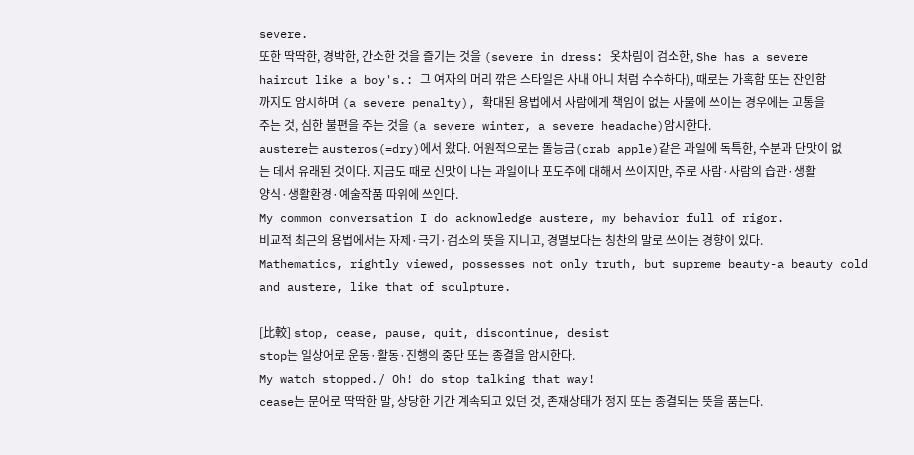severe.
또한 딱딱한, 경박한, 간소한 것을 즐기는 것을 (severe in dress: 옷차림이 검소한, She has a severe haircut like a boy's.: 그 여자의 머리 깎은 스타일은 사내 아니 처럼 수수하다), 때로는 가혹함 또는 잔인함까지도 암시하며 (a severe penalty), 확대된 용법에서 사람에게 책임이 없는 사물에 쓰이는 경우에는 고통을 주는 것, 심한 불편을 주는 것을 (a severe winter, a severe headache)암시한다.
austere는 austeros(=dry)에서 왔다. 어원적으로는 돌능금(crab apple)같은 과일에 독특한, 수분과 단맛이 없는 데서 유래된 것이다. 지금도 때로 신맛이 나는 과일이나 포도주에 대해서 쓰이지만, 주로 사람·사람의 습관·생활양식·생활환경·예술작품 따위에 쓰인다.
My common conversation I do acknowledge austere, my behavior full of rigor.
비교적 최근의 용법에서는 자제·극기·검소의 뜻을 지니고, 경멸보다는 칭찬의 말로 쓰이는 경향이 있다.
Mathematics, rightly viewed, possesses not only truth, but supreme beauty-a beauty cold and austere, like that of sculpture.

[比較] stop, cease, pause, quit, discontinue, desist
stop는 일상어로 운동·활동·진행의 중단 또는 종결을 암시한다.
My watch stopped./ Oh! do stop talking that way!
cease는 문어로 딱딱한 말, 상당한 기간 계속되고 있던 것, 존재상태가 정지 또는 종결되는 뜻을 품는다.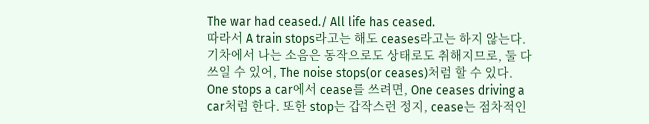The war had ceased./ All life has ceased.
따라서 A train stops라고는 해도 ceases라고는 하지 않는다. 기차에서 나는 소음은 동작으로도 상태로도 취해지므로, 둘 다 쓰일 수 있어, The noise stops(or ceases)처럼 할 수 있다. One stops a car에서 cease를 쓰려면, One ceases driving a car처럼 한다. 또한 stop는 갑작스런 정지, cease는 점차적인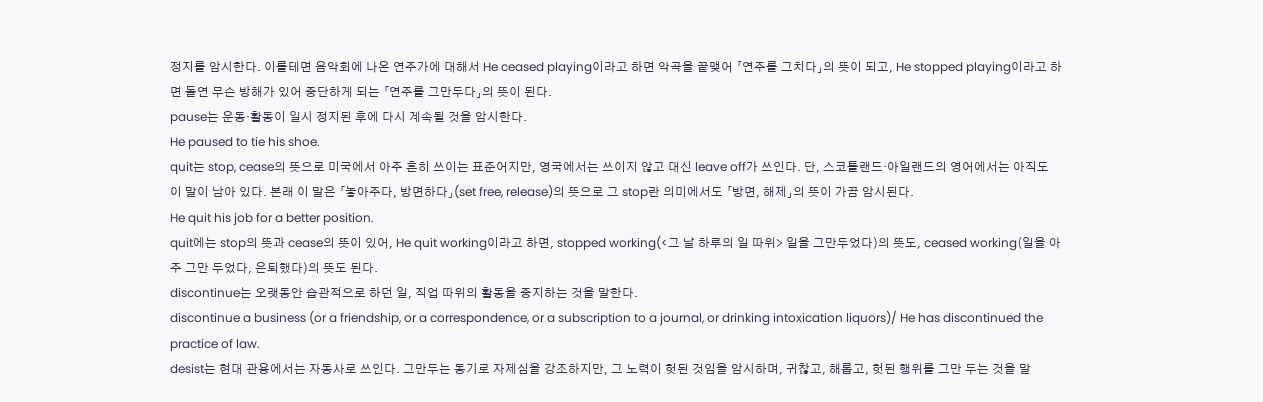정지를 암시한다. 이를테면 음악회에 나온 연주가에 대해서 He ceased playing이라고 하면 악곡을 끝맺어 「연주를 그치다」의 뜻이 되고, He stopped playing이라고 하면 돌연 무슨 방해가 있어 중단하게 되는 「연주를 그만두다」의 뜻이 된다.
pause는 운동·활동이 일시 정지된 후에 다시 계속될 것을 암시한다.
He paused to tie his shoe.
quit는 stop, cease의 뜻으로 미국에서 아주 흔히 쓰이는 표준어지만, 영국에서는 쓰이지 않고 대신 leave off가 쓰인다. 단, 스코틀랜드·아일랜드의 영어에서는 아직도 이 말이 남아 있다. 본래 이 말은 「놓아주다, 방면하다」(set free, release)의 뜻으로 그 stop란 의미에서도 「방면, 해제」의 뜻이 가끔 암시된다.
He quit his job for a better position.
quit에는 stop의 뜻과 cease의 뜻이 있어, He quit working이라고 하면, stopped working(<그 날 하루의 일 따위> 일을 그만두었다)의 뜻도, ceased working(일을 아주 그만 두었다, 은퇴했다)의 뜻도 된다.
discontinue는 오랫동안 습관적으로 하던 일, 직업 따위의 활동을 중지하는 것을 말한다.
discontinue a business (or a friendship, or a correspondence, or a subscription to a journal, or drinking intoxication liquors)/ He has discontinued the practice of law.
desist는 현대 관용에서는 자동사로 쓰인다. 그만두는 동기로 자제심을 강조하지만, 그 노력이 헛된 것임을 암시하며, 귀찮고, 해롭고, 헛된 행위를 그만 두는 것을 말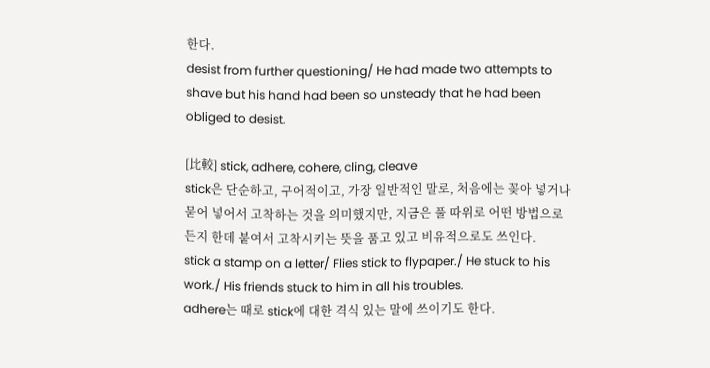한다.
desist from further questioning/ He had made two attempts to shave but his hand had been so unsteady that he had been obliged to desist.

[比較] stick, adhere, cohere, cling, cleave
stick은 단순하고, 구어적이고, 가장 일반적인 말로, 처음에는 꽂아 넣거나 묻어 넣어서 고착하는 것을 의미했지만, 지금은 풀 따위로 어떤 방법으로든지 한데 붙여서 고착시키는 뜻을 품고 있고 비유적으로도 쓰인다.
stick a stamp on a letter/ Flies stick to flypaper./ He stuck to his work./ His friends stuck to him in all his troubles.
adhere는 때로 stick에 대한 격식 있는 말에 쓰이기도 한다.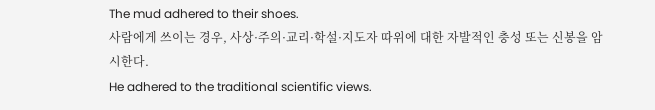The mud adhered to their shoes.
사람에게 쓰이는 경우, 사상·주의·교리·학설·지도자 따위에 대한 자발적인 충성 또는 신봉을 암시한다.
He adhered to the traditional scientific views.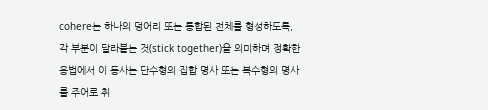cohere는 하나의 덩어리 또는 통합된 전체를 형성하도록, 각 부분이 달라붙는 것(stick together)을 의미하며 정확한 용법에서 이 동사는 단수형의 집합 명사 또는 복수형의 명사를 주어로 취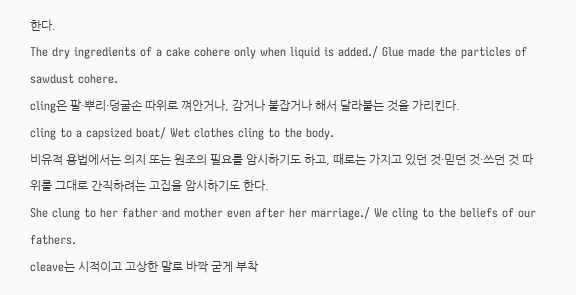한다.
The dry ingredients of a cake cohere only when liquid is added./ Glue made the particles of sawdust cohere.
cling은 팔·뿌리·덩굴손 따위로 껴안거나, 감거나 붙잡거나 해서 달라붙는 것을 가리킨다.
cling to a capsized boat/ Wet clothes cling to the body.
비유적 용법에서는 의지 또는 원조의 필요를 암시하기도 하고, 때로는 가지고 있던 것·믿던 것·쓰던 것 따위를 그대로 간직하려는 고집을 암시하기도 한다.
She clung to her father and mother even after her marriage./ We cling to the beliefs of our fathers.
cleave는 시적이고 고상한 말로 바짝 굳게 부착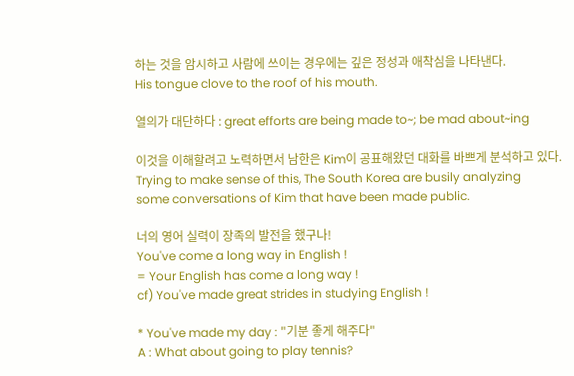하는 것을 암시하고 사람에 쓰이는 경우에는 깊은 정성과 애착심을 나타낸다.
His tongue clove to the roof of his mouth.

열의가 대단하다 : great efforts are being made to~; be mad about~ing

이것을 이해할려고 노력하면서 남한은 Kim이 공표해왔던 대화를 바쁘게 분석하고 있다.
Trying to make sense of this, The South Korea are busily analyzing
some conversations of Kim that have been made public.

너의 영어 실력이 장족의 발전을 했구나!
You've come a long way in English !
= Your English has come a long way !
cf) You've made great strides in studying English !

* You've made my day : "기분 좋게 해주다"
A : What about going to play tennis?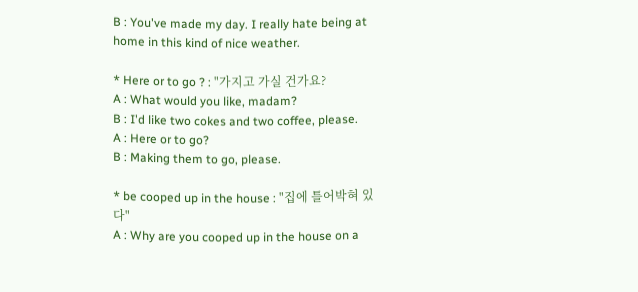B : You've made my day. I really hate being at home in this kind of nice weather.

* Here or to go ? : "가지고 가실 건가요?
A : What would you like, madam?
B : I'd like two cokes and two coffee, please.
A : Here or to go?
B : Making them to go, please.

* be cooped up in the house : "집에 틀어박혀 있다"
A : Why are you cooped up in the house on a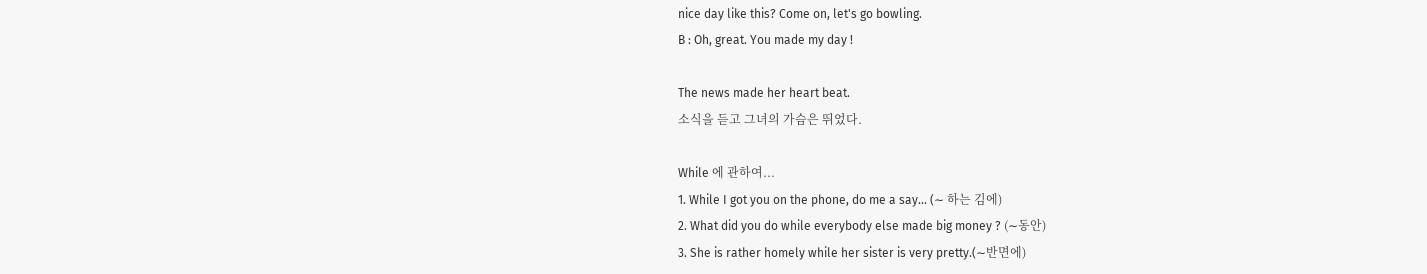nice day like this? Come on, let's go bowling.
B : Oh, great. You made my day !

The news made her heart beat.
소식을 듣고 그녀의 가슴은 뛰었다.

While 에 관하여...
1. While I got you on the phone, do me a say... (∼ 하는 김에)
2. What did you do while everybody else made big money ? (∼동안)
3. She is rather homely while her sister is very pretty.(∼반면에)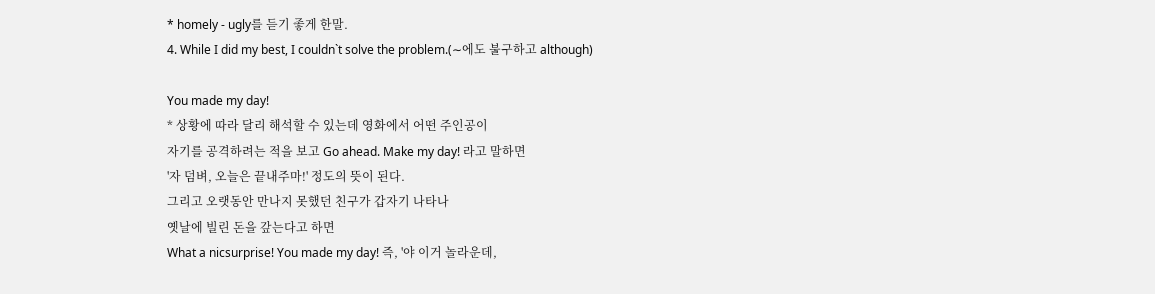* homely - ugly를 듣기 좋게 한말.
4. While I did my best, I couldn`t solve the problem.(∼에도 불구하고 although)

You made my day!
* 상황에 따라 달리 해석할 수 있는데 영화에서 어떤 주인공이
자기를 공격하려는 적을 보고 Go ahead. Make my day! 라고 말하면
'자 덤벼, 오늘은 끝내주마!' 정도의 뜻이 된다.
그리고 오랫동안 만나지 못했던 친구가 갑자기 나타나
옛날에 빌린 돈을 갚는다고 하면
What a nicsurprise! You made my day! 즉, '야 이거 놀라운데,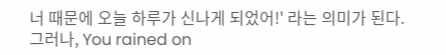너 때문에 오늘 하루가 신나게 되었어!' 라는 의미가 된다.
그러나, You rained on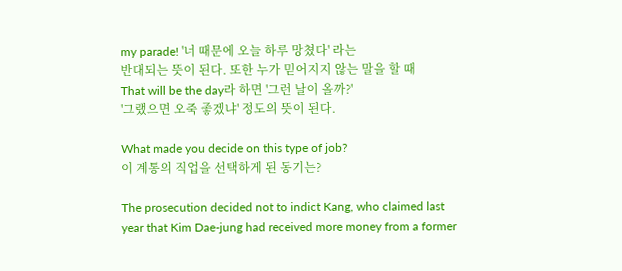my parade! '너 때문에 오늘 하루 망쳤다' 라는
반대되는 뜻이 된다. 또한 누가 믿어지지 않는 말을 할 때
That will be the day라 하면 '그런 날이 올까?'
'그랬으면 오죽 좋겠냐' 정도의 뜻이 된다.

What made you decide on this type of job?
이 계통의 직업을 선택하게 된 동기는?

The prosecution decided not to indict Kang, who claimed last
year that Kim Dae-jung had received more money from a former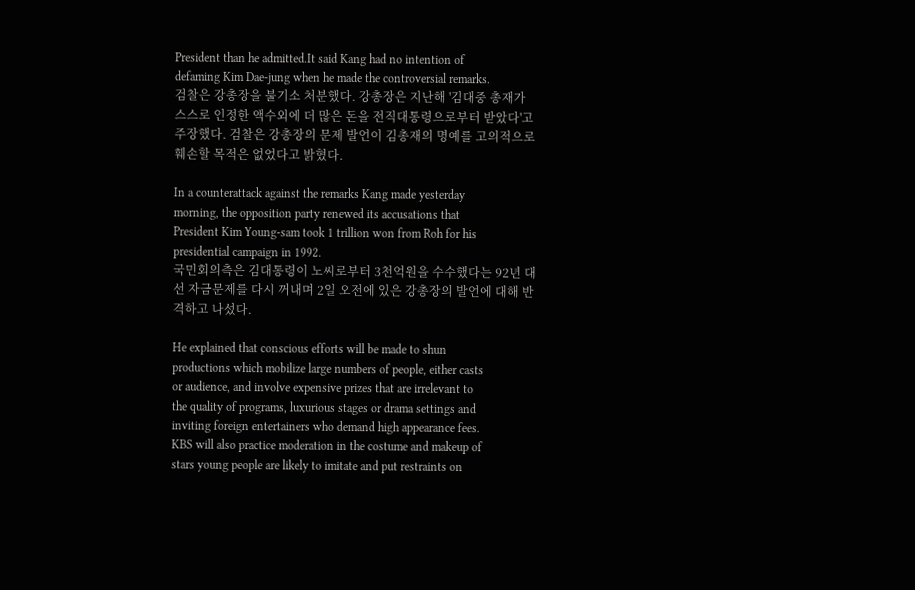President than he admitted.It said Kang had no intention of
defaming Kim Dae-jung when he made the controversial remarks.
검찰은 강총장을 불기소 처분했다. 강총장은 지난해 '김대중 총재가
스스로 인정한 액수외에 더 많은 돈을 전직대통령으로부터 받았다'고
주장했다. 검찰은 강총장의 문제 발언이 김총재의 명예를 고의적으로
훼손할 목적은 없었다고 밝혔다.

In a counterattack against the remarks Kang made yesterday
morning, the opposition party renewed its accusations that
President Kim Young-sam took 1 trillion won from Roh for his
presidential campaign in 1992.
국민회의측은 김대통령이 노씨로부터 3천억원을 수수했다는 92년 대
선 자금문제를 다시 꺼내며 2일 오전에 있은 강총장의 발언에 대해 반
격하고 나섰다.

He explained that conscious efforts will be made to shun
productions which mobilize large numbers of people, either casts
or audience, and involve expensive prizes that are irrelevant to
the quality of programs, luxurious stages or drama settings and
inviting foreign entertainers who demand high appearance fees.
KBS will also practice moderation in the costume and makeup of
stars young people are likely to imitate and put restraints on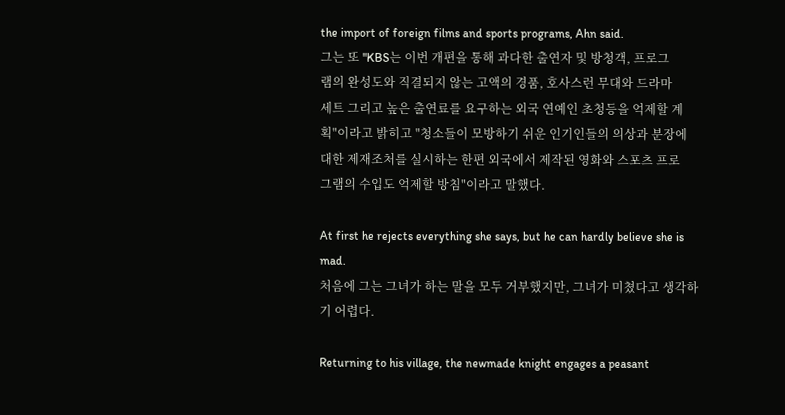the import of foreign films and sports programs, Ahn said.
그는 또 "KBS는 이번 개편을 통해 과다한 출연자 및 방청객, 프로그
램의 완성도와 직결되지 않는 고액의 경품, 호사스런 무대와 드라마
세트 그리고 높은 출연료를 요구하는 외국 연예인 초청등을 억제할 계
획"이라고 밝히고 "청소들이 모방하기 쉬운 인기인들의 의상과 분장에
대한 제재조처를 실시하는 한편 외국에서 제작된 영화와 스포츠 프로
그램의 수입도 억제할 방침"이라고 말했다.

At first he rejects everything she says, but he can hardly believe she is mad.
처음에 그는 그녀가 하는 말을 모두 거부했지만, 그녀가 미쳤다고 생각하기 어렵다.

Returning to his village, the newmade knight engages a peasant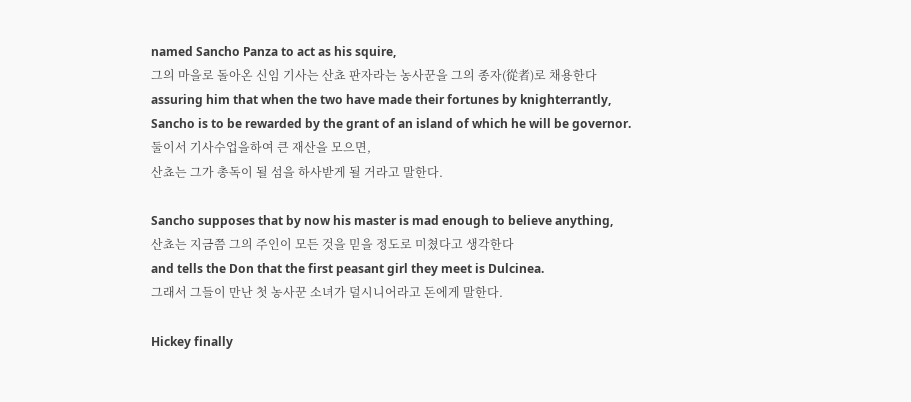named Sancho Panza to act as his squire,
그의 마을로 돌아온 신임 기사는 산쵸 판자라는 농사꾼을 그의 종자(從者)로 채용한다
assuring him that when the two have made their fortunes by knighterrantly,
Sancho is to be rewarded by the grant of an island of which he will be governor.
둘이서 기사수업을하여 큰 재산을 모으면,
산쵸는 그가 총독이 될 섬을 하사받게 될 거라고 말한다.

Sancho supposes that by now his master is mad enough to believe anything,
산쵸는 지금쯤 그의 주인이 모든 것을 믿을 정도로 미쳤다고 생각한다
and tells the Don that the first peasant girl they meet is Dulcinea.
그래서 그들이 만난 첫 농사꾼 소녀가 덜시니어라고 돈에게 말한다.

Hickey finally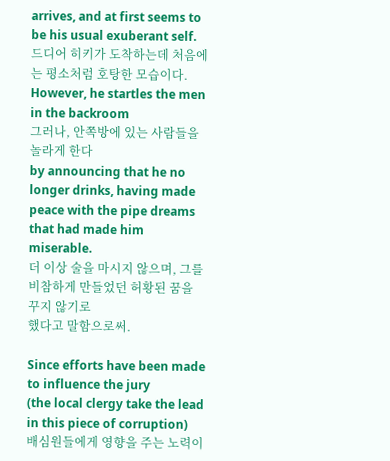arrives, and at first seems to be his usual exuberant self.
드디어 히키가 도착하는데 처음에는 평소처럼 호탕한 모습이다.
However, he startles the men in the backroom
그러나, 안쪽방에 있는 사람들을 놀라게 한다
by announcing that he no longer drinks, having made peace with the pipe dreams
that had made him miserable.
더 이상 술을 마시지 않으며, 그를 비참하게 만들었던 허황된 꿈을 꾸지 않기로
했다고 말함으로써.

Since efforts have been made to influence the jury
(the local clergy take the lead in this piece of corruption)
배심원들에게 영향을 주는 노력이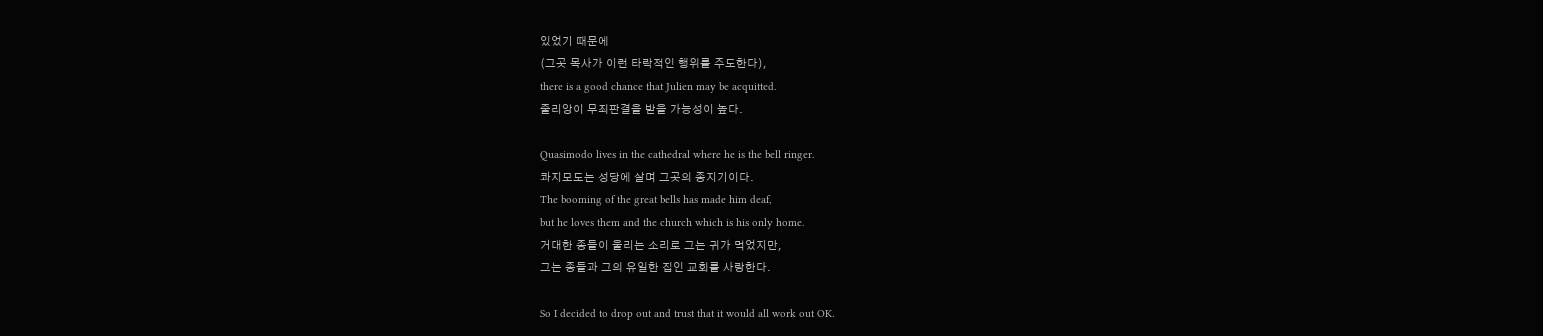있었기 때문에
(그곳 목사가 이런 타락적인 행위를 주도한다),
there is a good chance that Julien may be acquitted.
줄리앙이 무죄판결을 받을 가능성이 높다.

Quasimodo lives in the cathedral where he is the bell ringer.
콰지모도는 성당에 살며 그곳의 종지기이다.
The booming of the great bells has made him deaf,
but he loves them and the church which is his only home.
거대한 종들이 울리는 소리로 그는 귀가 먹었지만,
그는 종들과 그의 유일한 집인 교회를 사랑한다.

So I decided to drop out and trust that it would all work out OK.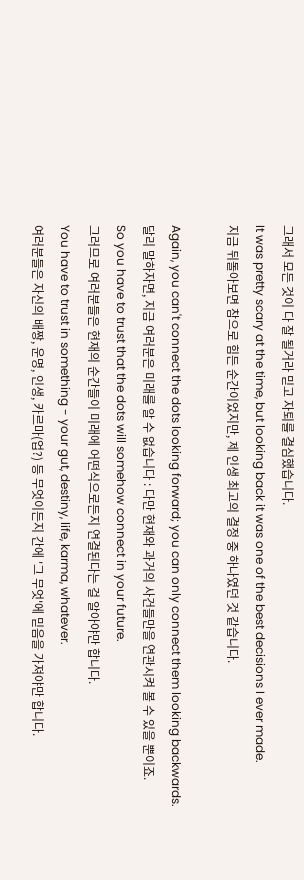그래서 모든 것이 다 잘 될거라 믿고 자퇴를 결심했습니다.
It was pretty scary at the time, but looking back it was one of the best decisions I ever made.
지금 뒤돌아보면 참으로 힘든 순간이었지만, 제 인생 최고의 결정 중 하나였던 것 같습니다.

Again, you can't connect the dots looking forward; you can only connect them looking backwards.
달리 말하자면, 지금 여러분은 미래를 알 수 없습니다 : 다만 현재와 과거의 사건들만을 연관시켜 볼 수 있을 뿐이죠.
So you have to trust that the dots will somehow connect in your future.
그러므로 여러분들은 현재의 순간들이 미래에 어떤식으로든지 연결된다는 걸 알아야만 합니다.
You have to trust in something - your gut, destiny, life, karma, whatever.
여러분들은 자신의 배짱, 운명, 인생, 카르마(업?) 등 무엇이든지 간에 '그 무엇'에 믿음을 가져야만 합니다.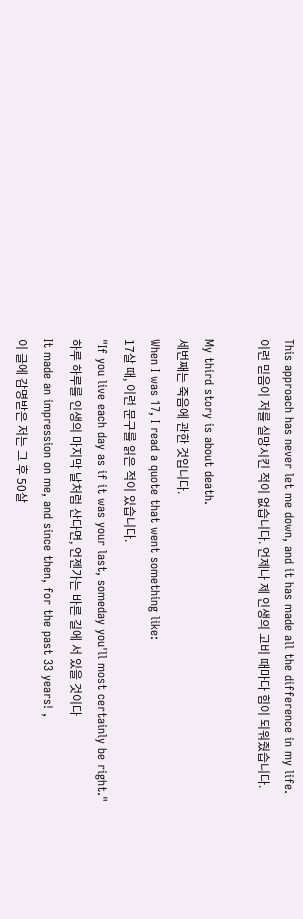This approach has never let me down, and it has made all the difference in my life.
이런 믿음이 저를 실망시킨 적이 없습니다. 언제나 제 인생의 고비 때마다 힘이 되워줬습니다.

My third story is about death.
세번째는 죽음에 관한 것입니다.
When I was 17, I read a quote that went something like:
17살 때, 이런 문구를 읽은 적이 있습니다.
"If you live each day as if it was your last, someday you'll most certainly be right."
하루 하루를 인생의 마지막 날처럼 산다면, 언젠가는 바른 길에 서 있을 것이다
It made an impression on me, and since then, for the past 33 years! ,
이 글에 감명받은 저는 그 후 50살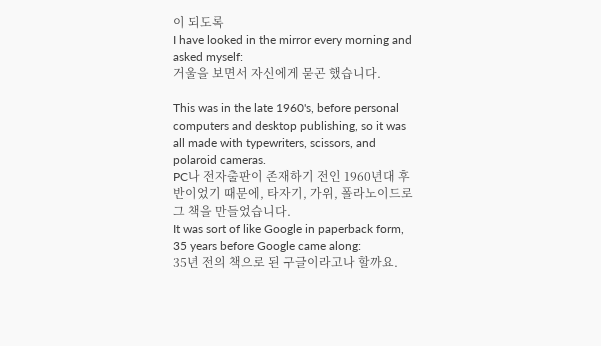이 되도록
I have looked in the mirror every morning and asked myself:
거울을 보면서 자신에게 묻곤 했습니다.

This was in the late 1960's, before personal computers and desktop publishing, so it was all made with typewriters, scissors, and polaroid cameras.
PC나 전자출판이 존재하기 전인 1960년대 후반이었기 때문에, 타자기, 가위, 폴라노이드로 그 책을 만들었습니다.
It was sort of like Google in paperback form, 35 years before Google came along:
35년 전의 책으로 된 구글이라고나 할까요.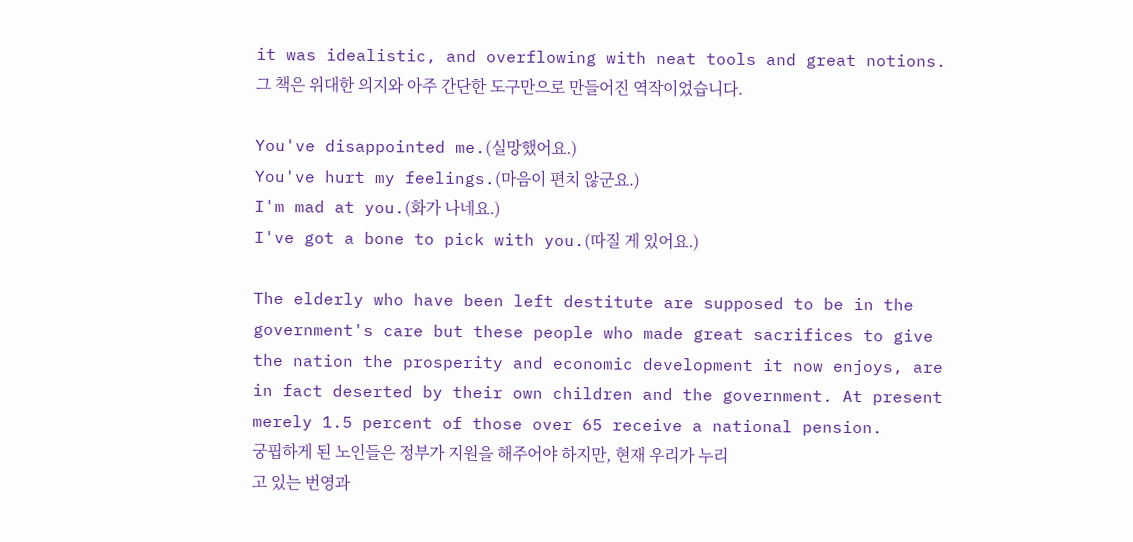it was idealistic, and overflowing with neat tools and great notions.
그 책은 위대한 의지와 아주 간단한 도구만으로 만들어진 역작이었습니다.

You've disappointed me.(실망했어요.)
You've hurt my feelings.(마음이 편치 않군요.)
I'm mad at you.(화가 나네요.)
I've got a bone to pick with you.(따질 게 있어요.)

The elderly who have been left destitute are supposed to be in the
government's care but these people who made great sacrifices to give
the nation the prosperity and economic development it now enjoys, are
in fact deserted by their own children and the government. At present
merely 1.5 percent of those over 65 receive a national pension.
궁핍하게 된 노인들은 정부가 지원을 해주어야 하지만, 현재 우리가 누리
고 있는 번영과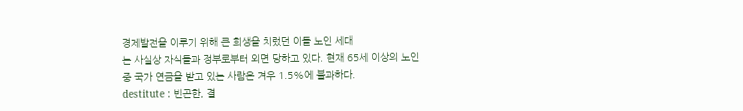경제발전을 이루기 위해 큰 희생을 치렀던 이들 노인 세대
는 사실상 자식들과 정부로부터 외면 당하고 있다. 현재 65세 이상의 노인
중 국가 연금을 받고 있는 사람은 겨우 1.5%에 불과하다.
destitute : 빈곤한, 결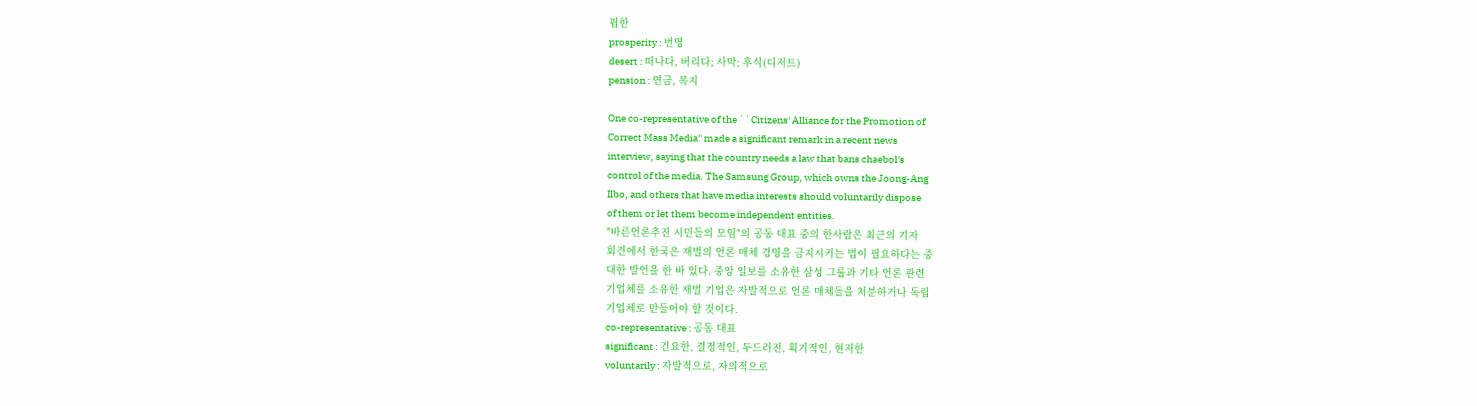핍한
prosperity : 번영
desert : 떠나다, 버리다; 사막; 후식(디저트)
pension : 연금, 복지

One co-representative of the ``Citizens' Alliance for the Promotion of
Correct Mass Media'' made a significant remark in a recent news
interview, saying that the country needs a law that bans chaebol's
control of the media. The Samsung Group, which owns the Joong-Ang
Ilbo, and others that have media interests should voluntarily dispose
of them or let them become independent entities.
"바른언론추진 시민들의 모임"의 공동 대표 중의 한사람은 최근의 기자
회견에서 한국은 재벌의 언론 매체 경영을 금지시키는 법이 필요하다는 중
대한 발언을 한 바 있다. 중앙 일보를 소유한 삼성 그룹과 기타 언론 관련
기업체를 소유한 재벌 기업은 자발적으로 언론 매체들을 처분하거나 독립
기업체로 만들어야 할 것이다.
co-representative : 공동 대표
significant : 긴요한, 결정적인, 두드러진, 획기적인, 현저한
voluntarily : 자발적으로, 자의적으로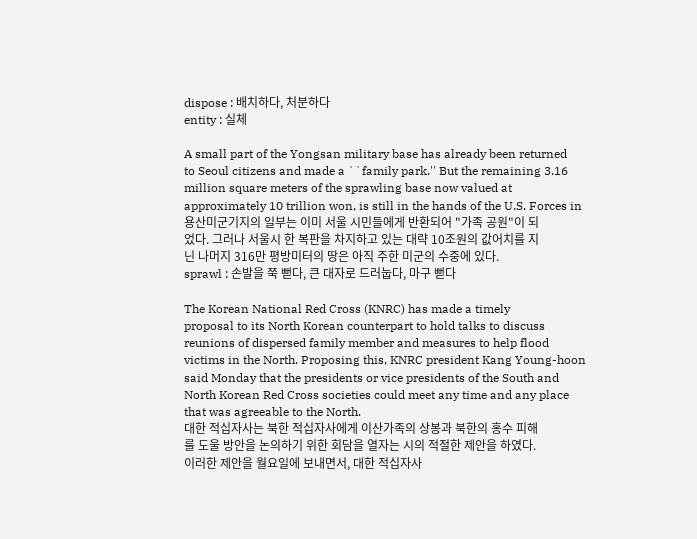dispose : 배치하다, 처분하다
entity : 실체

A small part of the Yongsan military base has already been returned
to Seoul citizens and made a ``family park.'' But the remaining 3.16
million square meters of the sprawling base now valued at
approximately 10 trillion won, is still in the hands of the U.S. Forces in
용산미군기지의 일부는 이미 서울 시민들에게 반환되어 "가족 공원"이 되
었다. 그러나 서울시 한 복판을 차지하고 있는 대략 10조원의 값어치를 지
닌 나머지 316만 평방미터의 땅은 아직 주한 미군의 수중에 있다.
sprawl : 손발을 쭉 뻗다, 큰 대자로 드러눕다, 마구 뻗다

The Korean National Red Cross (KNRC) has made a timely
proposal to its North Korean counterpart to hold talks to discuss
reunions of dispersed family member and measures to help flood
victims in the North. Proposing this, KNRC president Kang Young-hoon
said Monday that the presidents or vice presidents of the South and
North Korean Red Cross societies could meet any time and any place
that was agreeable to the North.
대한 적십자사는 북한 적십자사에게 이산가족의 상봉과 북한의 홍수 피해
를 도울 방안을 논의하기 위한 회담을 열자는 시의 적절한 제안을 하였다.
이러한 제안을 월요일에 보내면서, 대한 적십자사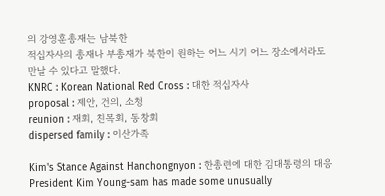의 강영훈총재는 남북한
적십자사의 총재나 부총재가 북한이 원하는 어느 시기 어느 장소에서라도
만날 수 있다고 말했다.
KNRC : Korean National Red Cross : 대한 적십자사
proposal : 제안, 건의, 소청
reunion : 재회, 친목회, 동창회
dispersed family : 이산가족

Kim's Stance Against Hanchongnyon : 한총련에 대한 김대통령의 대응
President Kim Young-sam has made some unusually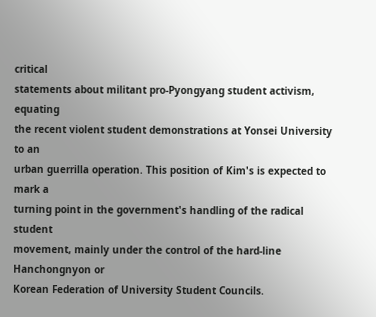critical
statements about militant pro-Pyongyang student activism, equating
the recent violent student demonstrations at Yonsei University to an
urban guerrilla operation. This position of Kim's is expected to mark a
turning point in the government's handling of the radical student
movement, mainly under the control of the hard-line Hanchongnyon or
Korean Federation of University Student Councils.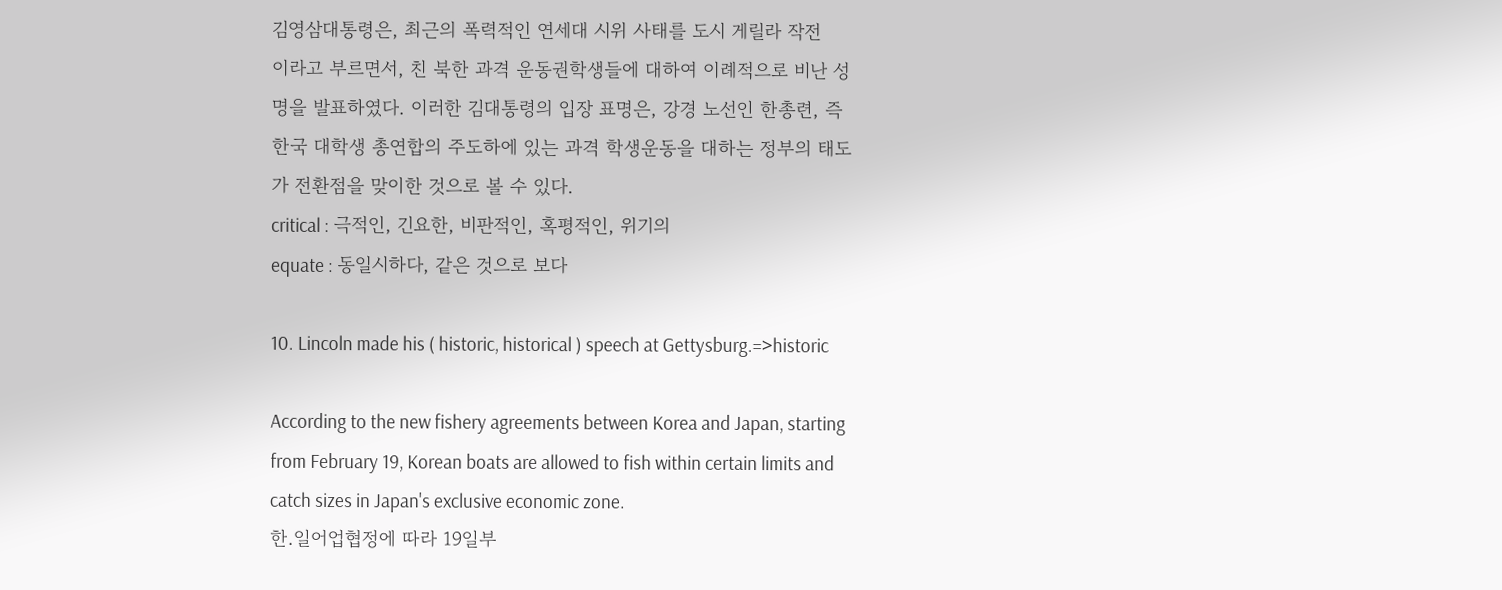김영삼대통령은, 최근의 폭력적인 연세대 시위 사태를 도시 게릴라 작전
이라고 부르면서, 친 북한 과격 운동권학생들에 대하여 이례적으로 비난 성
명을 발표하였다. 이러한 김대통령의 입장 표명은, 강경 노선인 한총련, 즉
한국 대학생 총연합의 주도하에 있는 과격 학생운동을 대하는 정부의 태도
가 전환점을 맞이한 것으로 볼 수 있다.
critical : 극적인, 긴요한, 비판적인, 혹평적인, 위기의
equate : 동일시하다, 같은 것으로 보다

10. Lincoln made his ( historic, historical ) speech at Gettysburg.=>historic

According to the new fishery agreements between Korea and Japan, starting
from February 19, Korean boats are allowed to fish within certain limits and
catch sizes in Japan's exclusive economic zone.
한.일어업협정에 따라 19일부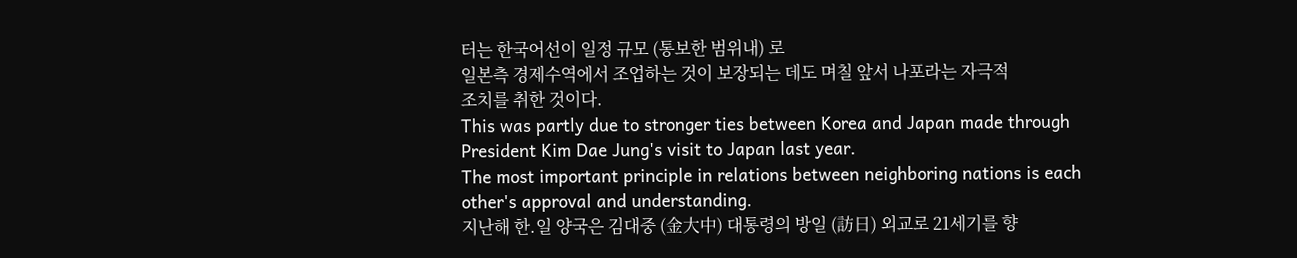터는 한국어선이 일정 규모 (통보한 범위내) 로
일본측 경제수역에서 조업하는 것이 보장되는 데도 며칠 앞서 나포라는 자극적
조치를 취한 것이다.
This was partly due to stronger ties between Korea and Japan made through
President Kim Dae Jung's visit to Japan last year.
The most important principle in relations between neighboring nations is each
other's approval and understanding.
지난해 한.일 양국은 김대중 (金大中) 대통령의 방일 (訪日) 외교로 21세기를 향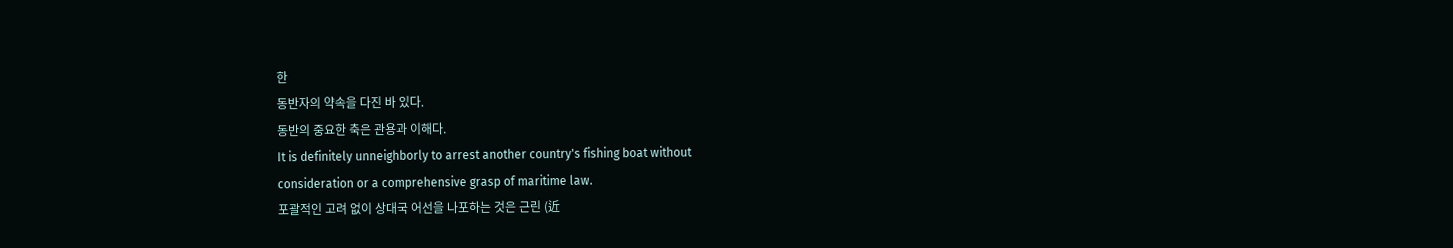한
동반자의 약속을 다진 바 있다.
동반의 중요한 축은 관용과 이해다.
It is definitely unneighborly to arrest another country's fishing boat without
consideration or a comprehensive grasp of maritime law.
포괄적인 고려 없이 상대국 어선을 나포하는 것은 근린 (近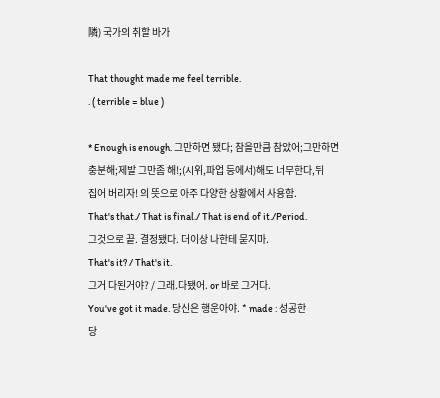隣) 국가의 취할 바가

That thought made me feel terrible.
. ( terrible = blue )

* Enough is enough. 그만하면 됐다; 참을만큼 참았어;그만하면
충분해;제발 그만좀 해!;(시위,파업 등에서)해도 너무한다,뒤
집어 버리자! 의 뜻으로 아주 다양한 상황에서 사용함.
That's that./ That is final./ That is end of it./Period.
그것으로 끝. 결정됐다. 더이상 나한테 묻지마.
That's it? / That's it.
그거 다된거야? / 그래.다됐어. or 바로 그거다.
You've got it made. 당신은 행운아야. * made : 성공한
당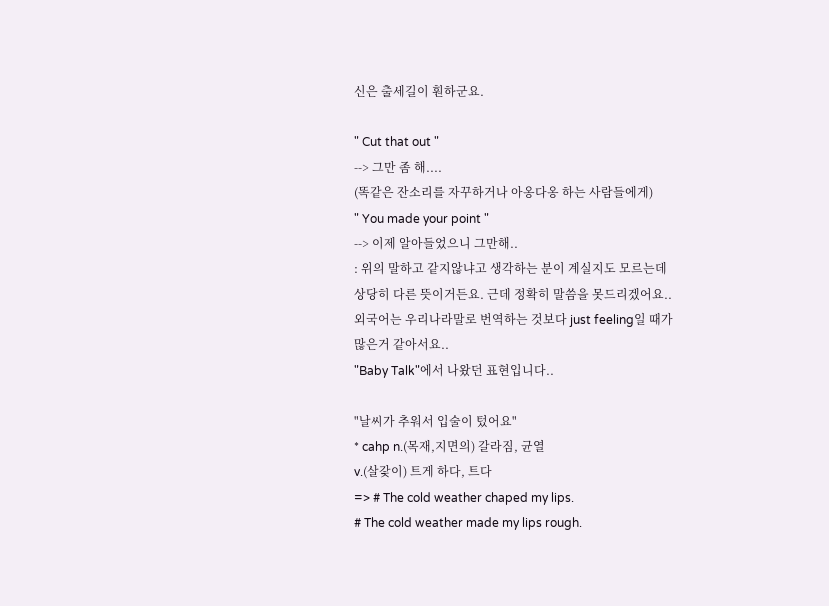신은 출세길이 훤하군요.

" Cut that out "
--> 그만 좀 해....
(똑같은 잔소리를 자꾸하거나 아옹다옹 하는 사람들에게)
" You made your point "
--> 이제 알아들었으니 그만해..
: 위의 말하고 같지않냐고 생각하는 분이 계실지도 모르는데
상당히 다른 뜻이거든요. 근데 정확히 말씀을 못드리겠어요..
외국어는 우리나라말로 번역하는 것보다 just feeling일 때가
많은거 같아서요..
"Baby Talk"에서 나왔던 표현입니다..

"날씨가 추워서 입술이 텄어요"
* cahp n.(목재,지면의) 갈라짐, 균열
v.(살갗이) 트게 하다, 트다
=> # The cold weather chaped my lips.
# The cold weather made my lips rough.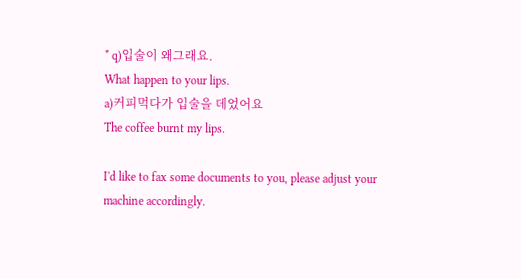* q)입술이 왜그래요.
What happen to your lips.
a)커피먹다가 입술을 데었어요
The coffee burnt my lips.

I'd like to fax some documents to you, please adjust your
machine accordingly.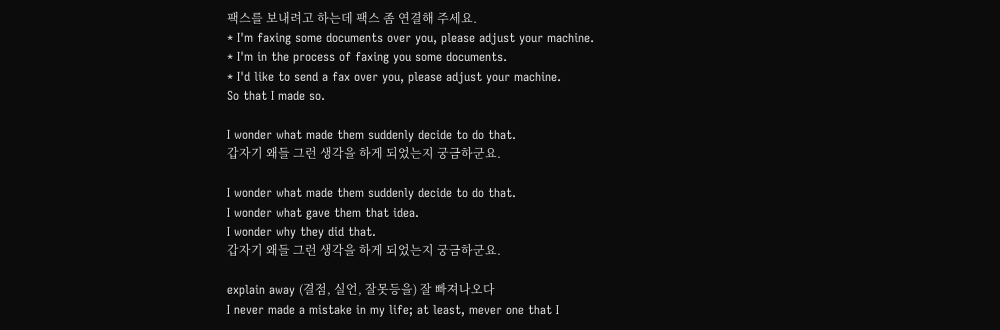팩스를 보내려고 하는데 팩스 좀 연결해 주세요.
* I'm faxing some documents over you, please adjust your machine.
* I'm in the process of faxing you some documents.
* I'd like to send a fax over you, please adjust your machine.
So that I made so.

I wonder what made them suddenly decide to do that.
갑자기 왜들 그런 생각을 하게 되었는지 궁금하군요.

I wonder what made them suddenly decide to do that.
I wonder what gave them that idea.
I wonder why they did that.
갑자기 왜들 그런 생각을 하게 되었는지 궁금하군요.

explain away (결점, 실언, 잘못등을) 잘 빠져나오다
I never made a mistake in my life; at least, mever one that I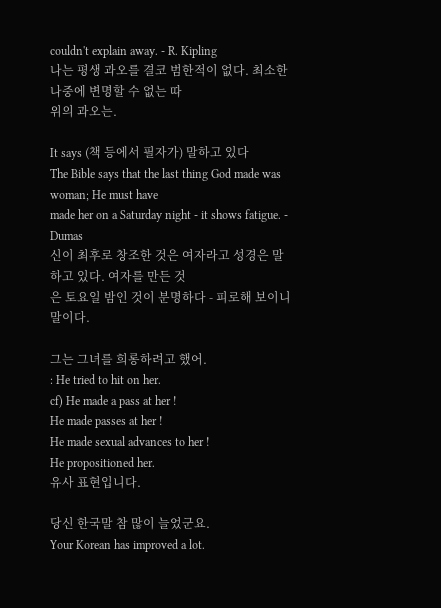couldn't explain away. - R. Kipling
나는 평생 과오를 결코 범한적이 없다. 최소한 나중에 변명할 수 없는 따
위의 과오는.

It says (책 등에서 필자가) 말하고 있다
The Bible says that the last thing God made was woman; He must have
made her on a Saturday night - it shows fatigue. - Dumas
신이 최후로 창조한 것은 여자라고 성경은 말하고 있다. 여자를 만든 것
은 토요일 밤인 것이 분명하다 - 피로해 보이니 말이다.

그는 그녀를 희롱하려고 했어.
: He tried to hit on her.
cf) He made a pass at her !
He made passes at her !
He made sexual advances to her !
He propositioned her.
유사 표현입니다.

당신 한국말 참 많이 늘었군요.
Your Korean has improved a lot.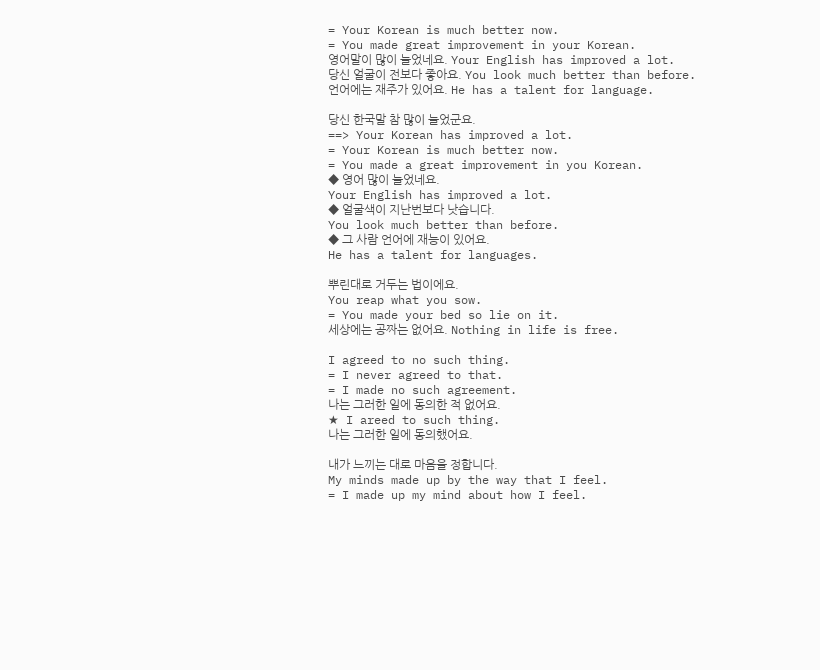= Your Korean is much better now.
= You made great improvement in your Korean.
영어말이 많이 늘었네요. Your English has improved a lot.
당신 얼굴이 전보다 좋아요. You look much better than before.
언어에는 재주가 있어요. He has a talent for language.

당신 한국말 참 많이 늘었군요.
==> Your Korean has improved a lot.
= Your Korean is much better now.
= You made a great improvement in you Korean.
◆ 영어 많이 늘었네요.
Your English has improved a lot.
◆ 얼굴색이 지난번보다 낫습니다.
You look much better than before.
◆ 그 사람 언어에 재능이 있어요.
He has a talent for languages.

뿌린대로 거두는 법이에요.
You reap what you sow.
= You made your bed so lie on it.
세상에는 공짜는 없어요. Nothing in life is free.

I agreed to no such thing.
= I never agreed to that.
= I made no such agreement.
나는 그러한 일에 동의한 적 없어요.
★ I areed to such thing.
나는 그러한 일에 동의했어요.

내가 느끼는 대로 마음을 정합니다.
My minds made up by the way that I feel.
= I made up my mind about how I feel.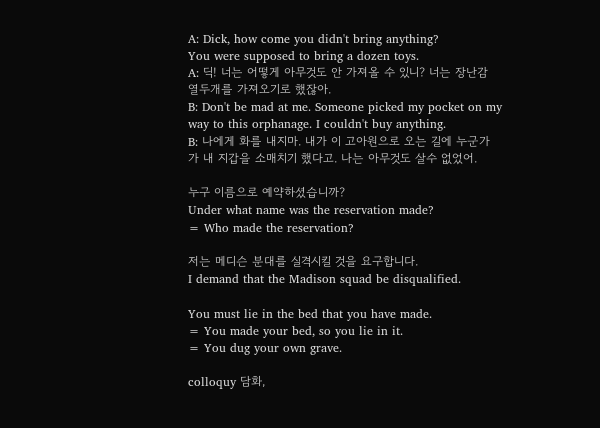A: Dick, how come you didn't bring anything?
You were supposed to bring a dozen toys.
A: 딕! 너는 어떻게 아무것도 안 가져올 수 있니? 너는 장난감
열두개를 가져오기로 했잖아.
B: Don't be mad at me. Someone picked my pocket on my
way to this orphanage. I couldn't buy anything.
B: 나에게 화를 내지마. 내가 이 고아원으로 오는 길에 누군가
가 내 지갑을 소매치기 했다고. 나는 아무것도 살수 없었어.

누구 이름으로 예약하셨습니까?
Under what name was the reservation made?
= Who made the reservation?

저는 메디슨 분대를 실격시킬 것을 요구합니다.
I demand that the Madison squad be disqualified.

You must lie in the bed that you have made.
= You made your bed, so you lie in it.
= You dug your own grave.

colloquy 담화,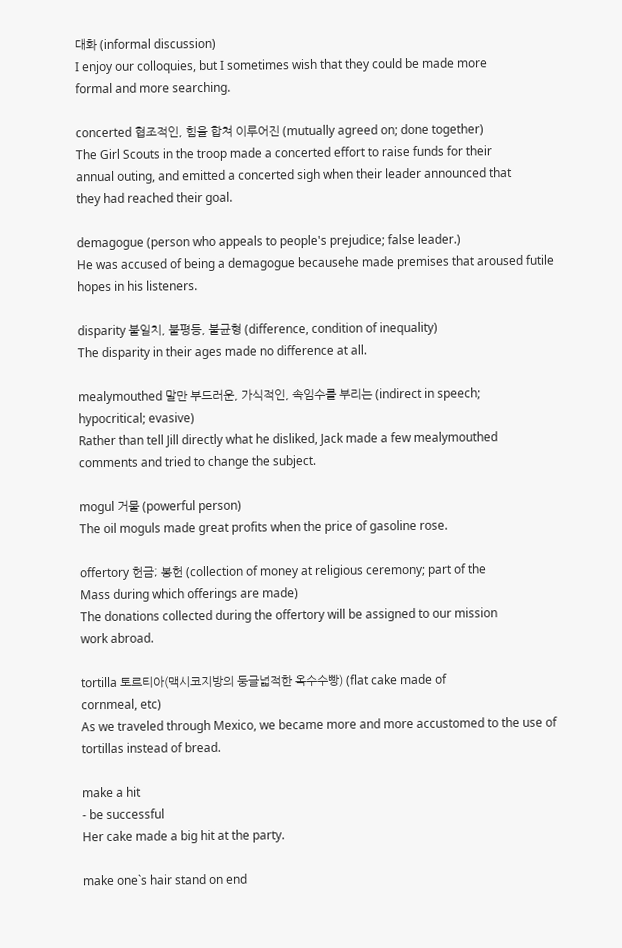대화 (informal discussion)
I enjoy our colloquies, but I sometimes wish that they could be made more
formal and more searching.

concerted 협조적인, 힘을 합쳐 이루어진 (mutually agreed on; done together)
The Girl Scouts in the troop made a concerted effort to raise funds for their
annual outing, and emitted a concerted sigh when their leader announced that
they had reached their goal.

demagogue (person who appeals to people's prejudice; false leader.)
He was accused of being a demagogue becausehe made premises that aroused futile
hopes in his listeners.

disparity 불일치, 불평등, 불균형 (difference, condition of inequality)
The disparity in their ages made no difference at all.

mealymouthed 말만 부드러운, 가식적인, 속임수를 부리는 (indirect in speech;
hypocritical; evasive)
Rather than tell Jill directly what he disliked, Jack made a few mealymouthed
comments and tried to change the subject.

mogul 거물 (powerful person)
The oil moguls made great profits when the price of gasoline rose.

offertory 헌금; 봉헌 (collection of money at religious ceremony; part of the
Mass during which offerings are made)
The donations collected during the offertory will be assigned to our mission
work abroad.

tortilla 토르티아(맥시코지방의 둥글넓적한 옥수수빵) (flat cake made of
cornmeal, etc)
As we traveled through Mexico, we became more and more accustomed to the use of
tortillas instead of bread.

make a hit
- be successful
Her cake made a big hit at the party.

make one`s hair stand on end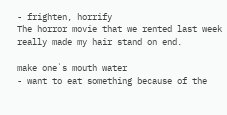- frighten, horrify
The horror movie that we rented last week really made my hair stand on end.

make one`s mouth water
- want to eat something because of the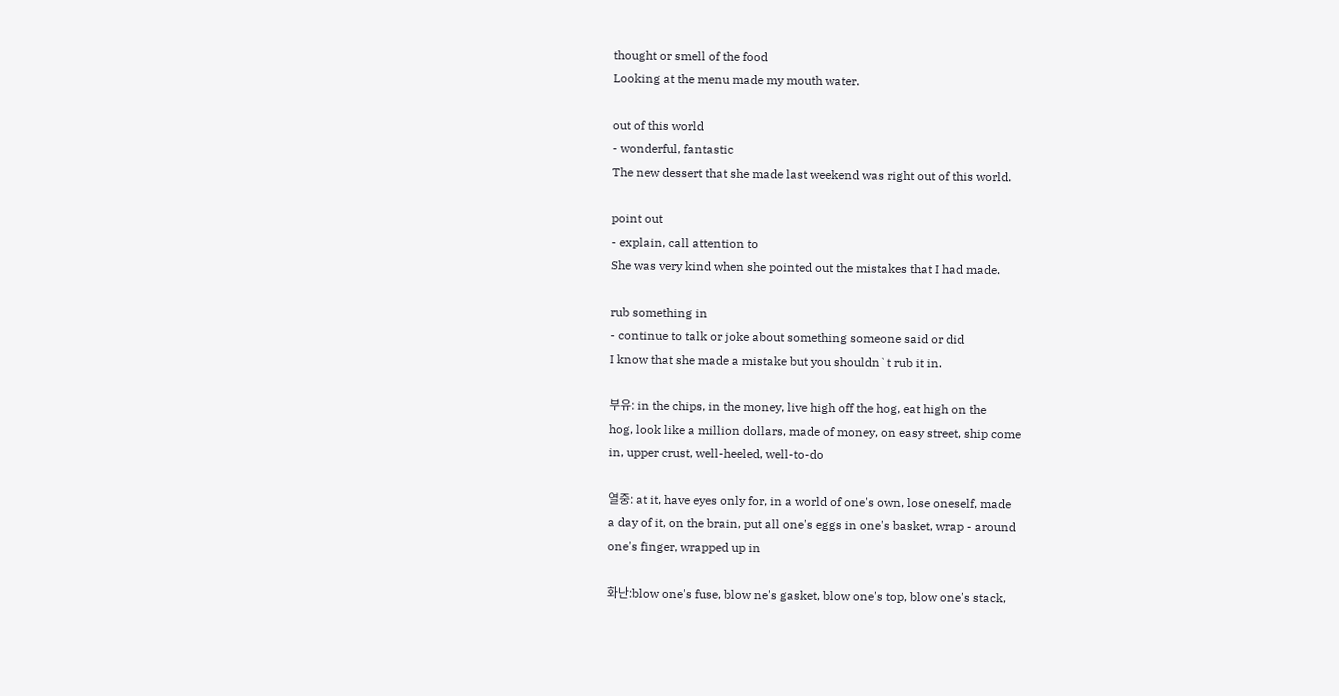thought or smell of the food
Looking at the menu made my mouth water.

out of this world
- wonderful, fantastic
The new dessert that she made last weekend was right out of this world.

point out
- explain, call attention to
She was very kind when she pointed out the mistakes that I had made.

rub something in
- continue to talk or joke about something someone said or did
I know that she made a mistake but you shouldn`t rub it in.

부유: in the chips, in the money, live high off the hog, eat high on the
hog, look like a million dollars, made of money, on easy street, ship come
in, upper crust, well-heeled, well-to-do

열중: at it, have eyes only for, in a world of one's own, lose oneself, made
a day of it, on the brain, put all one's eggs in one's basket, wrap - around
one's finger, wrapped up in

화난:blow one's fuse, blow ne's gasket, blow one's top, blow one's stack,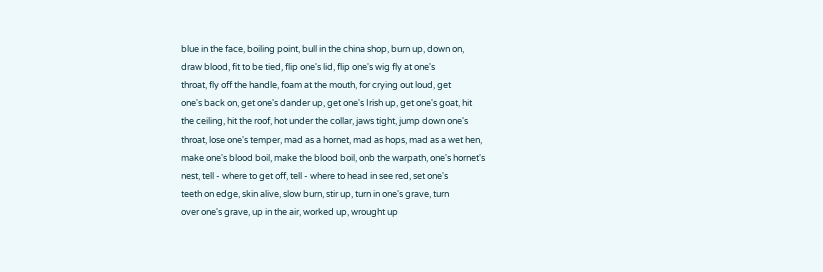blue in the face, boiling point, bull in the china shop, burn up, down on,
draw blood, fit to be tied, flip one's lid, flip one's wig fly at one's
throat, fly off the handle, foam at the mouth, for crying out loud, get
one's back on, get one's dander up, get one's Irish up, get one's goat, hit
the ceiling, hit the roof, hot under the collar, jaws tight, jump down one's
throat, lose one's temper, mad as a hornet, mad as hops, mad as a wet hen,
make one's blood boil, make the blood boil, onb the warpath, one's hornet's
nest, tell - where to get off, tell - where to head in see red, set one's
teeth on edge, skin alive, slow burn, stir up, turn in one's grave, turn
over one's grave, up in the air, worked up, wrought up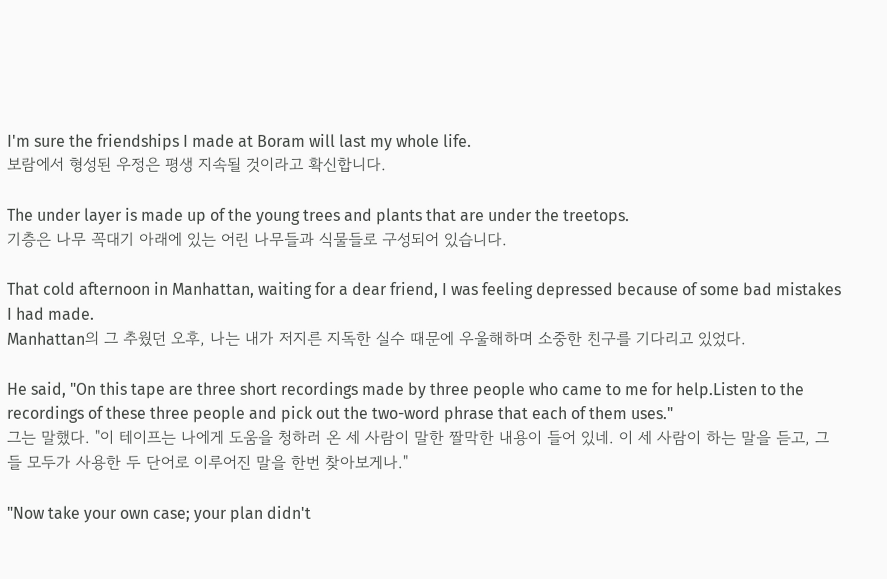I'm sure the friendships I made at Boram will last my whole life.
보람에서 형성된 우정은 평생 지속될 것이라고 확신합니다.

The under layer is made up of the young trees and plants that are under the treetops.
기층은 나무 꼭대기 아래에 있는 어린 나무들과 식물들로 구성되어 있습니다.

That cold afternoon in Manhattan, waiting for a dear friend, I was feeling depressed because of some bad mistakes I had made.
Manhattan의 그 추웠던 오후, 나는 내가 저지른 지독한 실수 때문에 우울해하며 소중한 친구를 기다리고 있었다.

He said, "On this tape are three short recordings made by three people who came to me for help.Listen to the recordings of these three people and pick out the two-word phrase that each of them uses."
그는 말했다. "이 테이프는 나에게 도움을 청하러 온 세 사람이 말한 짤막한 내용이 들어 있네. 이 세 사람이 하는 말을 듣고, 그들 모두가 사용한 두 단어로 이루어진 말을 한번 찾아보게나."

"Now take your own case; your plan didn't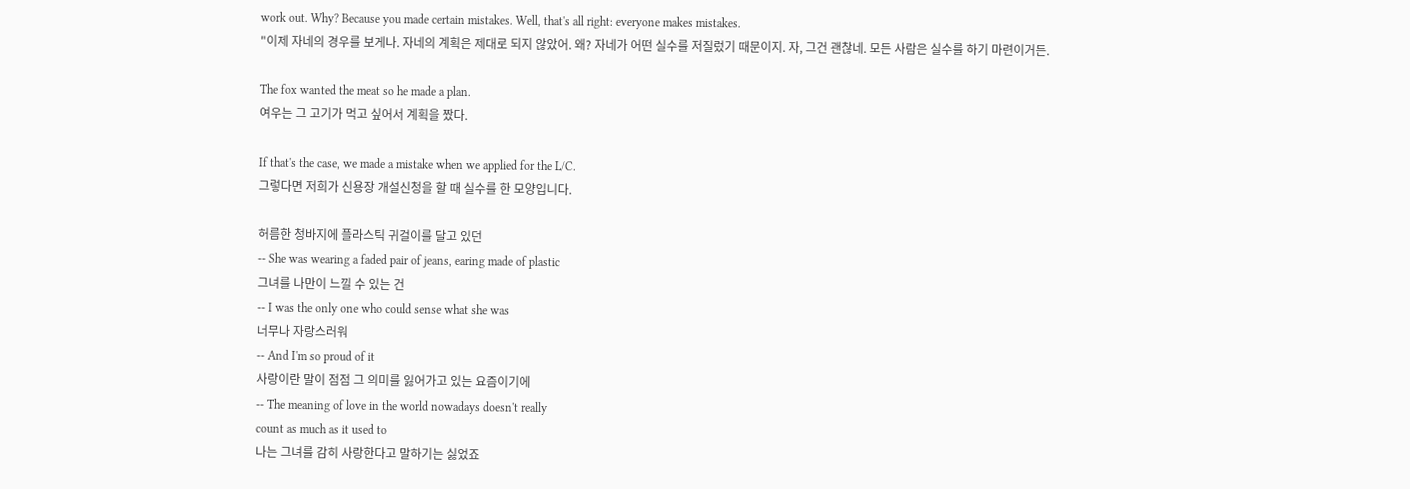work out. Why? Because you made certain mistakes. Well, that's all right: everyone makes mistakes.
"이제 자네의 경우를 보게나. 자네의 계획은 제대로 되지 않았어. 왜? 자네가 어떤 실수를 저질렀기 때문이지. 자, 그건 괜찮네. 모든 사람은 실수를 하기 마련이거든.

The fox wanted the meat so he made a plan.
여우는 그 고기가 먹고 싶어서 계획을 짰다.

If that's the case, we made a mistake when we applied for the L/C.
그렇다면 저희가 신용장 개설신청을 할 때 실수를 한 모양입니다.

허름한 청바지에 플라스틱 귀걸이를 달고 있던
-- She was wearing a faded pair of jeans, earing made of plastic
그녀를 나만이 느낄 수 있는 건
-- I was the only one who could sense what she was
너무나 자랑스러워
-- And I'm so proud of it
사랑이란 말이 점점 그 의미를 잃어가고 있는 요즘이기에
-- The meaning of love in the world nowadays doesn't really
count as much as it used to
나는 그녀를 감히 사랑한다고 말하기는 싫었죠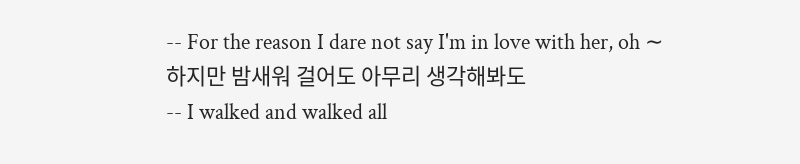-- For the reason I dare not say I'm in love with her, oh ∼
하지만 밤새워 걸어도 아무리 생각해봐도
-- I walked and walked all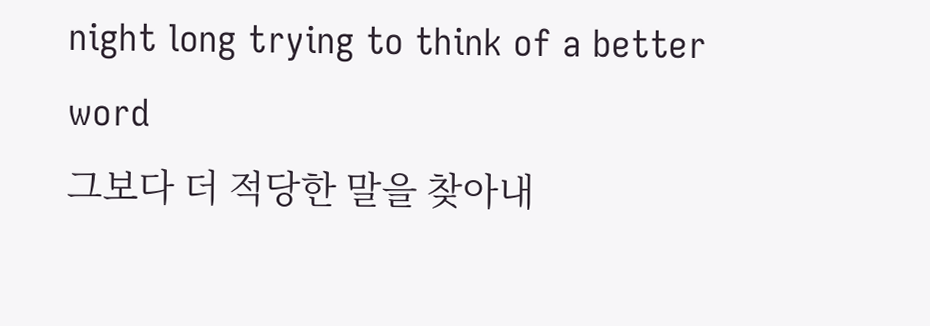night long trying to think of a better word
그보다 더 적당한 말을 찾아내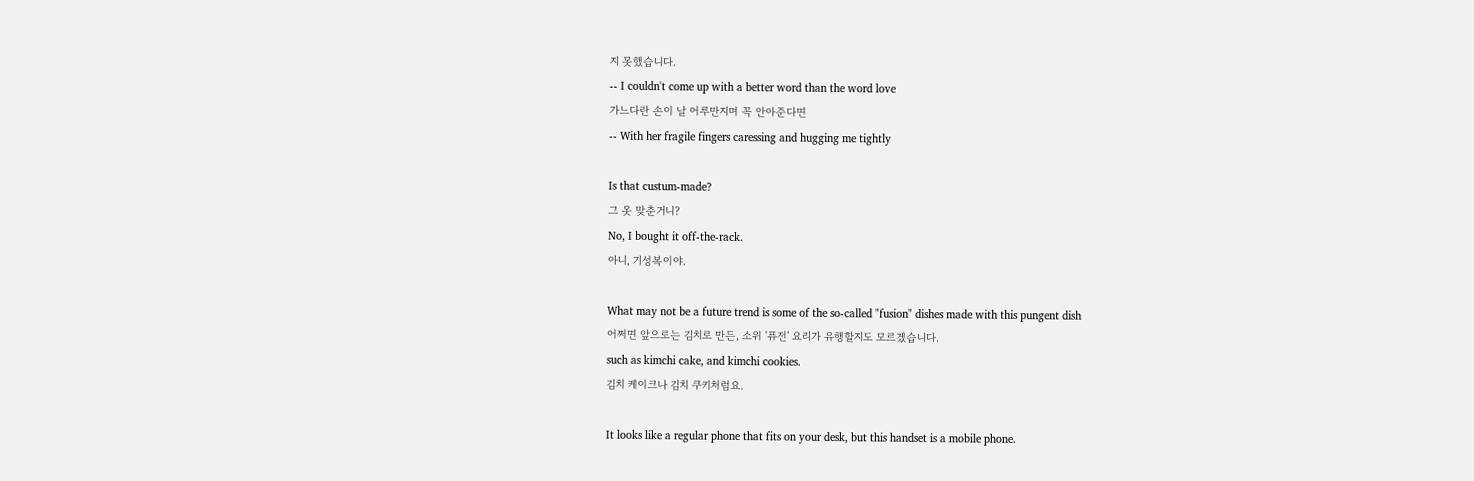지 못했습니다.
-- I couldn't come up with a better word than the word love
가느다란 손이 날 어루만지며 꼭 안아준다면
-- With her fragile fingers caressing and hugging me tightly

Is that custum-made?
그 옷 맞춘거니?
No, I bought it off-the-rack.
아니, 기성복이야.

What may not be a future trend is some of the so-called "fusion" dishes made with this pungent dish
어쩌면 앞으로는 김치로 만든, 소위 '퓨전' 요리가 유행할지도 모르겠습니다.
such as kimchi cake, and kimchi cookies.
김치 케이크나 김치 쿠키처럼요.

It looks like a regular phone that fits on your desk, but this handset is a mobile phone.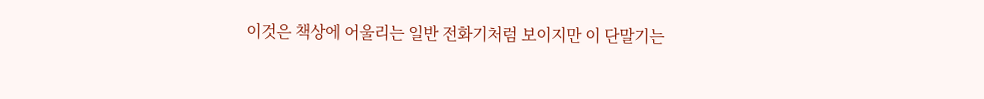이것은 책상에 어울리는 일반 전화기처럼 보이지만 이 단말기는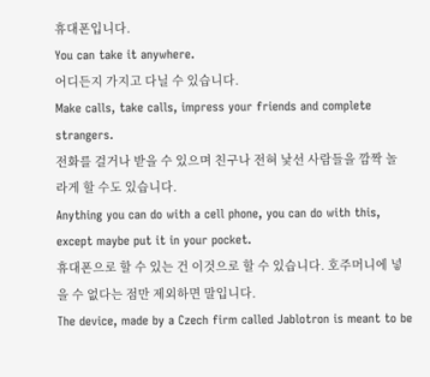휴대폰입니다.
You can take it anywhere.
어디든지 가지고 다닐 수 있습니다.
Make calls, take calls, impress your friends and complete strangers.
전화를 걸거나 받을 수 있으며 친구나 전혀 낯선 사람들을 깜짝 놀라게 할 수도 있습니다.
Anything you can do with a cell phone, you can do with this, except maybe put it in your pocket.
휴대폰으로 할 수 있는 건 이것으로 할 수 있습니다. 호주머니에 넣을 수 없다는 점만 제외하면 말입니다.
The device, made by a Czech firm called Jablotron is meant to be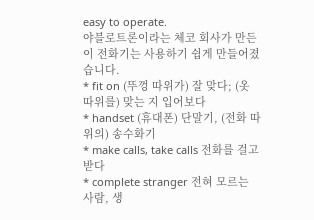easy to operate.
야블로트론이라는 체코 회사가 만든 이 전화기는 사용하기 쉽게 만들어졌습니다.
* fit on (뚜껑 따위가) 잘 맞다; (옷 따위를) 맞는 지 입어보다
* handset (휴대폰) 단말기, (전화 따위의) 송수화기
* make calls, take calls 전화를 걸고 받다
* complete stranger 전혀 모르는 사람, 생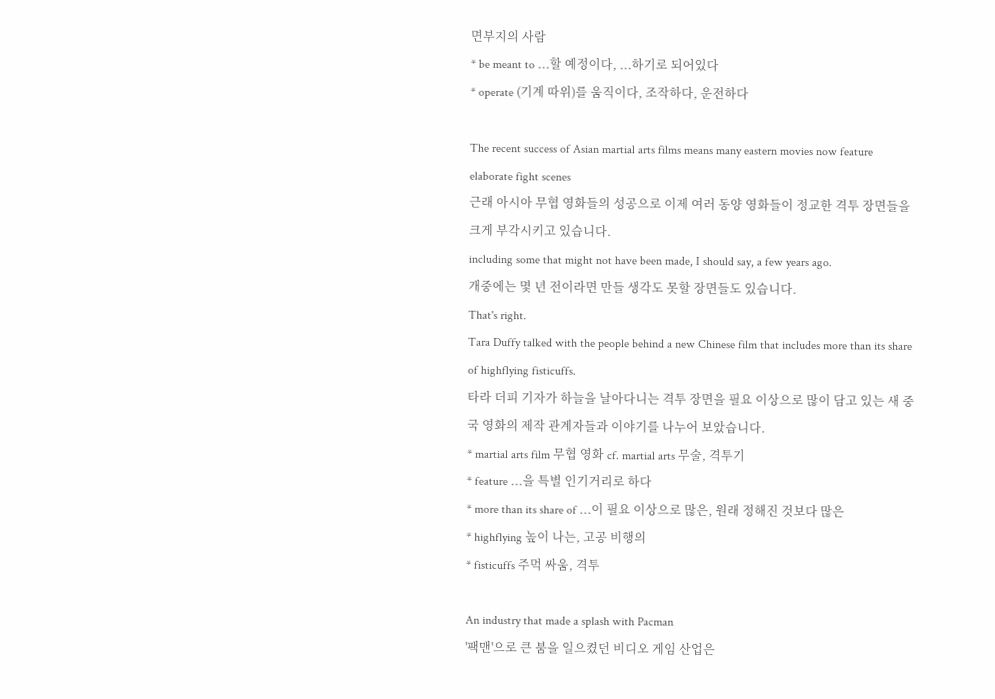면부지의 사람
* be meant to ...할 예정이다, ...하기로 되어있다
* operate (기계 따위)를 움직이다, 조작하다, 운전하다

The recent success of Asian martial arts films means many eastern movies now feature elaborate fight scenes
근래 아시아 무협 영화들의 성공으로 이제 여러 동양 영화들이 정교한 격투 장면들을 크게 부각시키고 있습니다.
including some that might not have been made, I should say, a few years ago.
개중에는 몇 년 전이라면 만들 생각도 못할 장면들도 있습니다.
That's right.
Tara Duffy talked with the people behind a new Chinese film that includes more than its share of highflying fisticuffs.
타라 더피 기자가 하늘을 날아다니는 격투 장면을 필요 이상으로 많이 담고 있는 새 중국 영화의 제작 관계자들과 이야기를 나누어 보았습니다.
* martial arts film 무협 영화 cf. martial arts 무술, 격투기
* feature ...을 특별 인기거리로 하다
* more than its share of ...이 필요 이상으로 많은, 원래 정해진 것보다 많은
* highflying 높이 나는, 고공 비행의
* fisticuffs 주먹 싸움, 격투

An industry that made a splash with Pacman
'팩맨'으로 큰 붐을 일으켰던 비디오 게임 산업은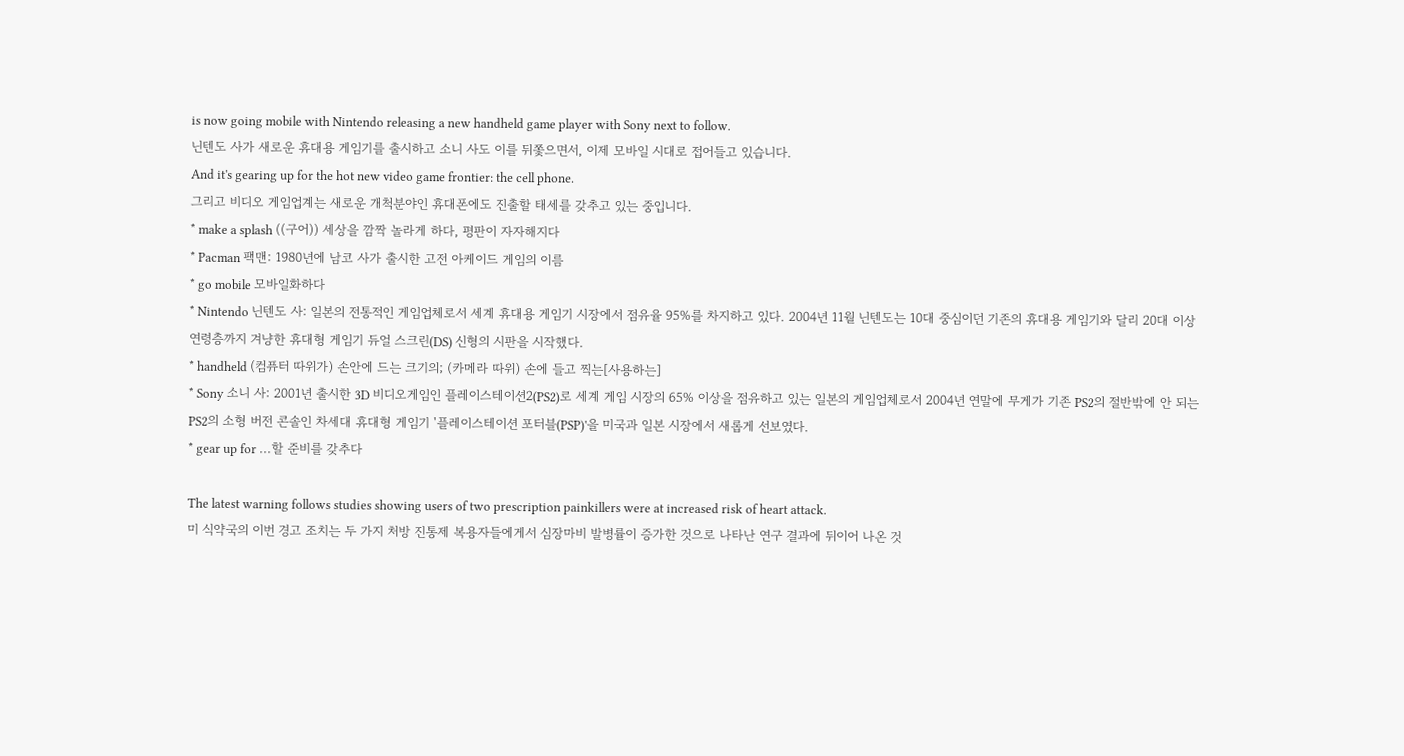is now going mobile with Nintendo releasing a new handheld game player with Sony next to follow.
닌텐도 사가 새로운 휴대용 게임기를 출시하고 소니 사도 이를 뒤쫓으면서, 이제 모바일 시대로 접어들고 있습니다.
And it's gearing up for the hot new video game frontier: the cell phone.
그리고 비디오 게임업계는 새로운 개척분야인 휴대폰에도 진출할 태세를 갖추고 있는 중입니다.
* make a splash ((구어)) 세상을 깜짝 놀라게 하다, 평판이 자자해지다
* Pacman 팩맨: 1980년에 남코 사가 출시한 고전 아케이드 게임의 이름
* go mobile 모바일화하다
* Nintendo 닌텐도 사: 일본의 전통적인 게임업체로서 세계 휴대용 게임기 시장에서 점유율 95%를 차지하고 있다. 2004년 11월 닌텐도는 10대 중심이던 기존의 휴대용 게임기와 달리 20대 이상 연령층까지 겨냥한 휴대형 게임기 듀얼 스크린(DS) 신형의 시판을 시작했다.
* handheld (컴퓨터 따위가) 손안에 드는 크기의; (카메라 따위) 손에 들고 찍는[사용하는]
* Sony 소니 사: 2001년 출시한 3D 비디오게임인 플레이스테이션2(PS2)로 세계 게임 시장의 65% 이상을 점유하고 있는 일본의 게임업체로서 2004년 연말에 무게가 기존 PS2의 절반밖에 안 되는 PS2의 소형 버전 콘솔인 차세대 휴대형 게임기 '플레이스테이션 포터블(PSP)'을 미국과 일본 시장에서 새롭게 선보였다.
* gear up for ...할 준비를 갖추다

The latest warning follows studies showing users of two prescription painkillers were at increased risk of heart attack.
미 식약국의 이번 경고 조치는 두 가지 처방 진통제 복용자들에게서 심장마비 발병률이 증가한 것으로 나타난 연구 결과에 뒤이어 나온 것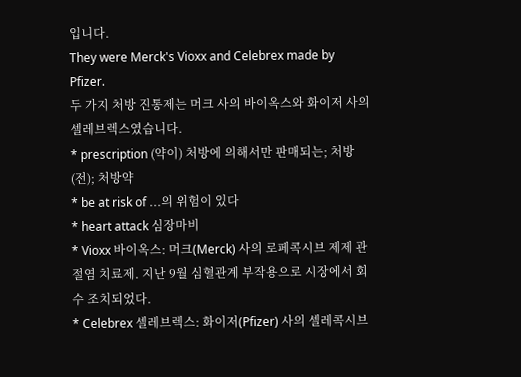입니다.
They were Merck's Vioxx and Celebrex made by Pfizer.
두 가지 처방 진통제는 머크 사의 바이옥스와 화이저 사의 셀레브렉스였습니다.
* prescription (약이) 처방에 의해서만 판매되는; 처방(전); 처방약
* be at risk of ...의 위험이 있다
* heart attack 심장마비
* Vioxx 바이옥스: 머크(Merck) 사의 로페콕시브 제제 관절염 치료제. 지난 9월 심혈관계 부작용으로 시장에서 회수 조치되었다.
* Celebrex 셀레브렉스: 화이저(Pfizer) 사의 셀레콕시브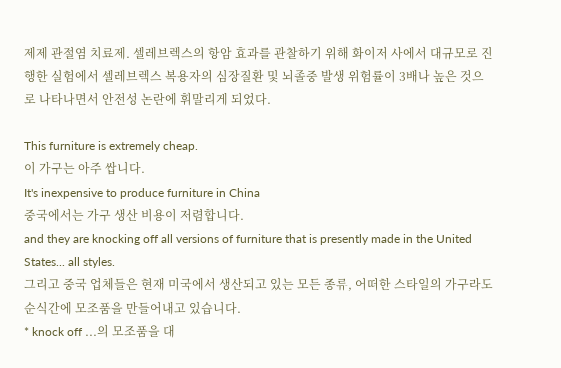제제 관절염 치료제. 셀레브렉스의 항암 효과를 관찰하기 위해 화이저 사에서 대규모로 진행한 실험에서 셀레브렉스 복용자의 심장질환 및 뇌졸중 발생 위험률이 3배나 높은 것으로 나타나면서 안전성 논란에 휘말리게 되었다.

This furniture is extremely cheap.
이 가구는 아주 쌉니다.
It's inexpensive to produce furniture in China
중국에서는 가구 생산 비용이 저렴합니다.
and they are knocking off all versions of furniture that is presently made in the United States... all styles.
그리고 중국 업체들은 현재 미국에서 생산되고 있는 모든 종류, 어떠한 스타일의 가구라도 순식간에 모조품을 만들어내고 있습니다.
* knock off ...의 모조품을 대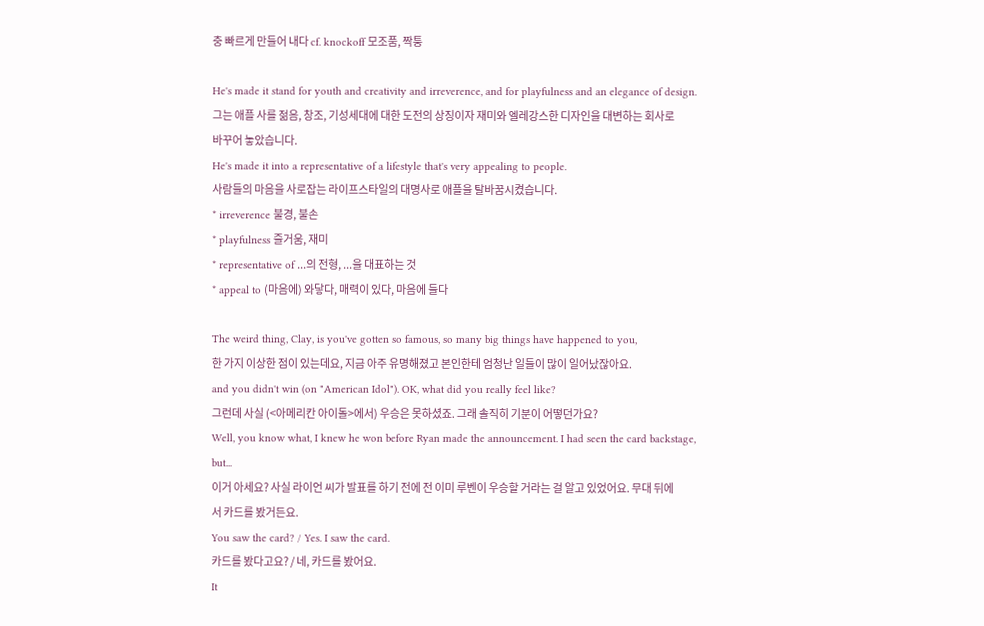충 빠르게 만들어 내다 cf. knockoff 모조품, 짝퉁

He's made it stand for youth and creativity and irreverence, and for playfulness and an elegance of design.
그는 애플 사를 젊음, 창조, 기성세대에 대한 도전의 상징이자 재미와 엘레강스한 디자인을 대변하는 회사로 바꾸어 놓았습니다.
He's made it into a representative of a lifestyle that's very appealing to people.
사람들의 마음을 사로잡는 라이프스타일의 대명사로 애플을 탈바꿈시켰습니다.
* irreverence 불경, 불손
* playfulness 즐거움, 재미
* representative of ...의 전형, ...을 대표하는 것
* appeal to (마음에) 와닿다, 매력이 있다, 마음에 들다

The weird thing, Clay, is you've gotten so famous, so many big things have happened to you,
한 가지 이상한 점이 있는데요, 지금 아주 유명해졌고 본인한테 엄청난 일들이 많이 일어났잖아요.
and you didn't win (on "American Idol"). OK, what did you really feel like?
그런데 사실 (<아메리칸 아이돌>에서) 우승은 못하셨죠. 그래 솔직히 기분이 어떻던가요?
Well, you know what, I knew he won before Ryan made the announcement. I had seen the card backstage, but...
이거 아세요? 사실 라이언 씨가 발표를 하기 전에 전 이미 루벤이 우승할 거라는 걸 알고 있었어요. 무대 뒤에서 카드를 봤거든요.
You saw the card? / Yes. I saw the card.
카드를 봤다고요? / 네, 카드를 봤어요.
It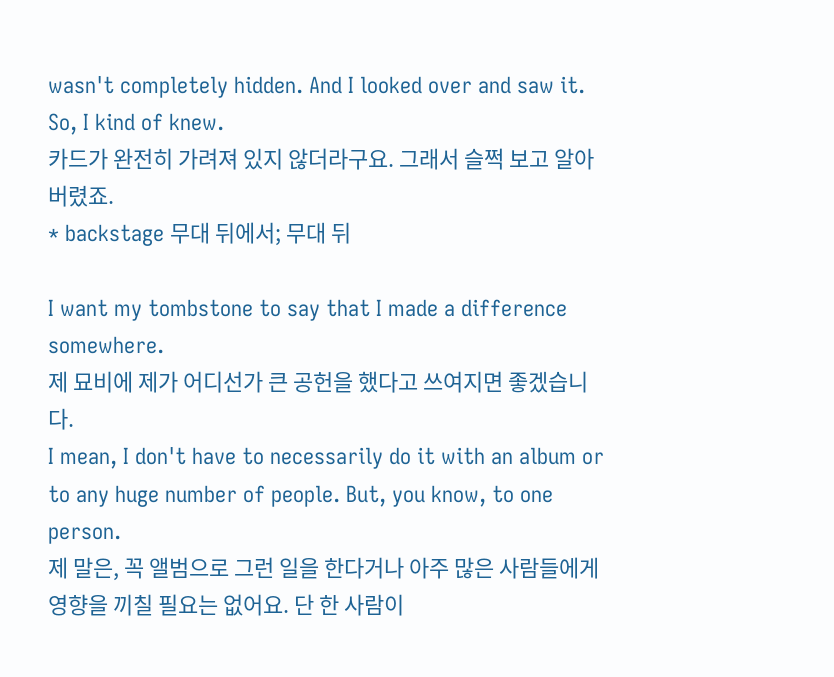wasn't completely hidden. And I looked over and saw it. So, I kind of knew.
카드가 완전히 가려져 있지 않더라구요. 그래서 슬쩍 보고 알아 버렸죠.
* backstage 무대 뒤에서; 무대 뒤

I want my tombstone to say that I made a difference somewhere.
제 묘비에 제가 어디선가 큰 공헌을 했다고 쓰여지면 좋겠습니다.
I mean, I don't have to necessarily do it with an album or to any huge number of people. But, you know, to one person.
제 말은, 꼭 앨범으로 그런 일을 한다거나 아주 많은 사람들에게 영향을 끼칠 필요는 없어요. 단 한 사람이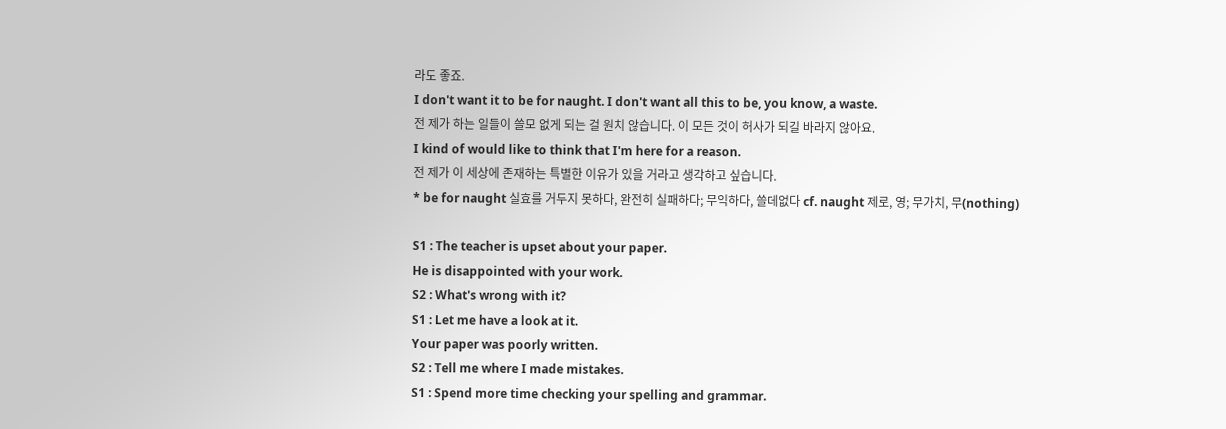라도 좋죠.
I don't want it to be for naught. I don't want all this to be, you know, a waste.
전 제가 하는 일들이 쓸모 없게 되는 걸 원치 않습니다. 이 모든 것이 허사가 되길 바라지 않아요.
I kind of would like to think that I'm here for a reason.
전 제가 이 세상에 존재하는 특별한 이유가 있을 거라고 생각하고 싶습니다.
* be for naught 실효를 거두지 못하다, 완전히 실패하다; 무익하다, 쓸데없다 cf. naught 제로, 영; 무가치, 무(nothing)

S1 : The teacher is upset about your paper.
He is disappointed with your work.
S2 : What's wrong with it?
S1 : Let me have a look at it.
Your paper was poorly written.
S2 : Tell me where I made mistakes.
S1 : Spend more time checking your spelling and grammar.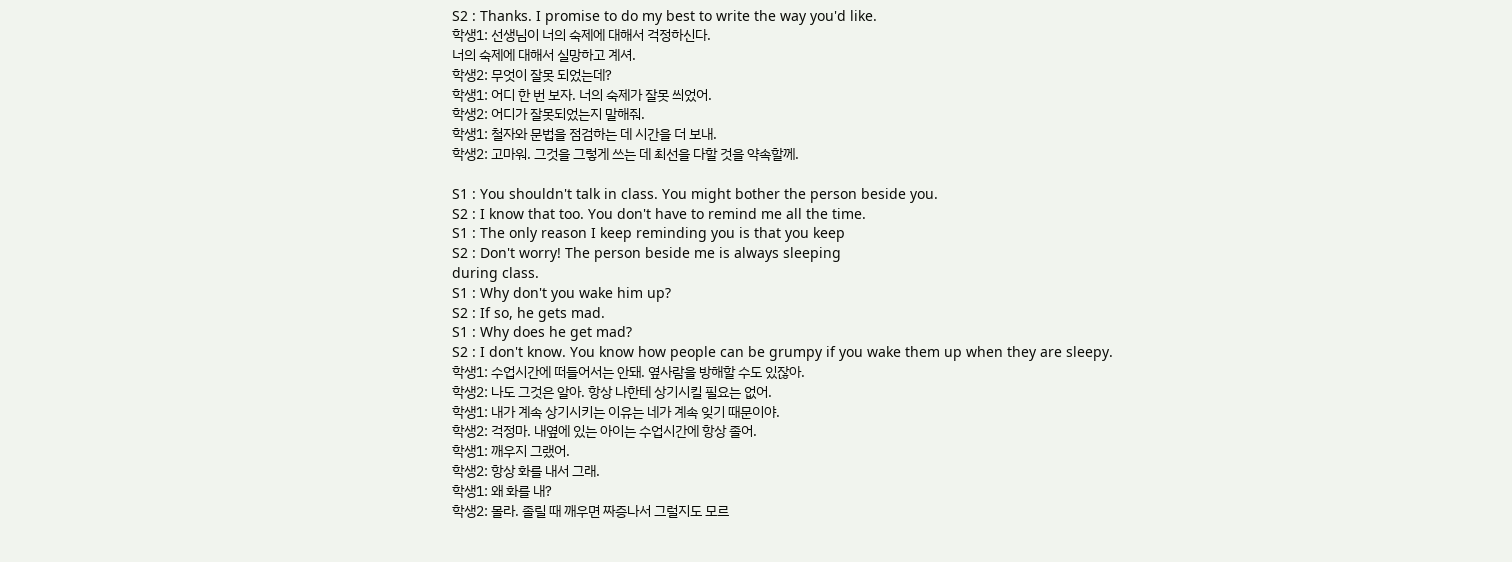S2 : Thanks. I promise to do my best to write the way you'd like.
학생1: 선생님이 너의 숙제에 대해서 걱정하신다.
너의 숙제에 대해서 실망하고 계셔.
학생2: 무엇이 잘못 되었는데?
학생1: 어디 한 번 보자. 너의 숙제가 잘못 씌었어.
학생2: 어디가 잘못되었는지 말해줘.
학생1: 철자와 문법을 점검하는 데 시간을 더 보내.
학생2: 고마워. 그것을 그렇게 쓰는 데 최선을 다할 것을 약속할께.

S1 : You shouldn't talk in class. You might bother the person beside you.
S2 : I know that too. You don't have to remind me all the time.
S1 : The only reason I keep reminding you is that you keep
S2 : Don't worry! The person beside me is always sleeping
during class.
S1 : Why don't you wake him up?
S2 : If so, he gets mad.
S1 : Why does he get mad?
S2 : I don't know. You know how people can be grumpy if you wake them up when they are sleepy.
학생1: 수업시간에 떠들어서는 안돼. 옆사람을 방해할 수도 있잖아.
학생2: 나도 그것은 알아. 항상 나한테 상기시킬 필요는 없어.
학생1: 내가 계속 상기시키는 이유는 네가 계속 잊기 때문이야.
학생2: 걱정마. 내옆에 있는 아이는 수업시간에 항상 졸어.
학생1: 깨우지 그랬어.
학생2: 항상 화를 내서 그래.
학생1: 왜 화를 내?
학생2: 몰라. 졸릴 때 깨우면 짜증나서 그럴지도 모르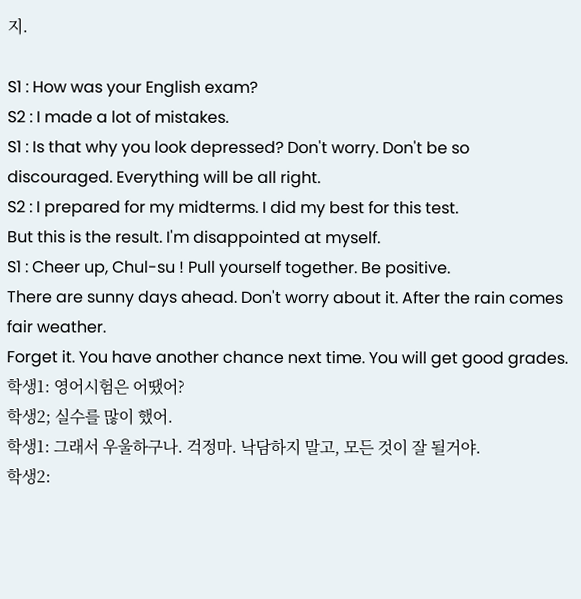지.

S1 : How was your English exam?
S2 : I made a lot of mistakes.
S1 : Is that why you look depressed? Don't worry. Don't be so discouraged. Everything will be all right.
S2 : I prepared for my midterms. I did my best for this test.
But this is the result. I'm disappointed at myself.
S1 : Cheer up, Chul-su ! Pull yourself together. Be positive.
There are sunny days ahead. Don't worry about it. After the rain comes fair weather.
Forget it. You have another chance next time. You will get good grades.
학생1: 영어시험은 어땠어?
학생2; 실수를 많이 했어.
학생1: 그래서 우울하구나. 걱정마. 낙담하지 말고, 모든 것이 잘 될거야.
학생2: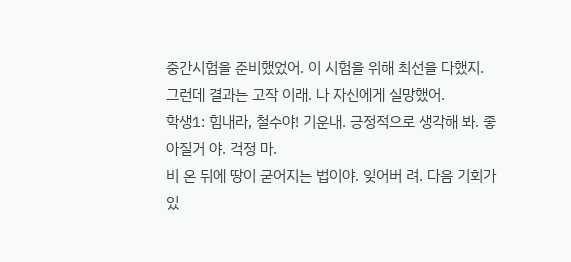중간시험을 준비했었어. 이 시험을 위해 최선을 다했지.
그런데 결과는 고작 이래. 나 자신에게 실망했어.
학생1: 힘내라, 철수야! 기운내. 긍정적으로 생각해 봐. 좋아질거 야. 걱정 마.
비 온 뒤에 땅이 굳어지는 법이야. 잊어버 려. 다음 기회가 있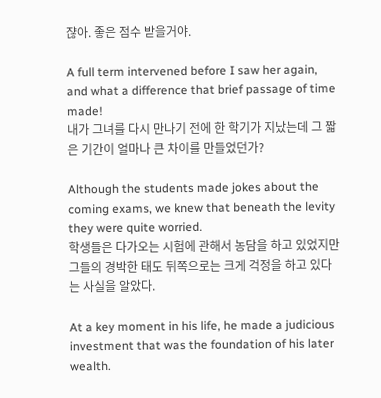쟎아. 좋은 점수 받을거야.

A full term intervened before I saw her again, and what a difference that brief passage of time made!
내가 그녀를 다시 만나기 전에 한 학기가 지났는데 그 짧은 기간이 얼마나 큰 차이를 만들었던가?

Although the students made jokes about the coming exams, we knew that beneath the levity they were quite worried.
학생들은 다가오는 시험에 관해서 농담을 하고 있었지만 그들의 경박한 태도 뒤쪽으로는 크게 걱정을 하고 있다는 사실을 알았다.

At a key moment in his life, he made a judicious investment that was the foundation of his later wealth.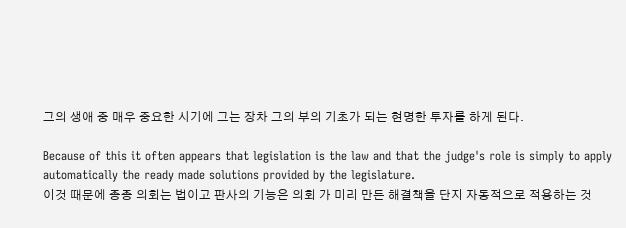그의 생애 중 매우 중요한 시기에 그는 장차 그의 부의 기초가 되는 현명한 투자를 하게 된다.

Because of this it often appears that legislation is the law and that the judge's role is simply to apply automatically the ready made solutions provided by the legislature.
이것 때문에 종종 의회는 법이고 판사의 기능은 의회 가 미리 만든 해결책을 단지 자동적으로 적용하는 것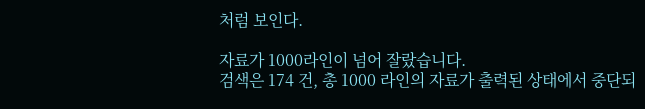처럼 보인다.

자료가 1000라인이 넘어 잘랐습니다.
검색은 174 건, 총 1000 라인의 자료가 출력된 상태에서 중단되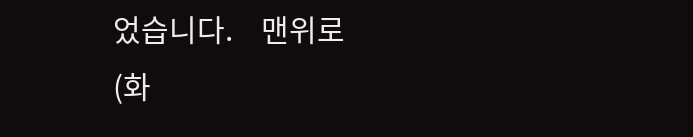었습니다.    맨위로
(화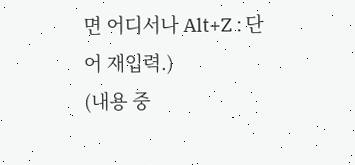면 어디서나 Alt+Z : 단어 재입력.)
(내용 중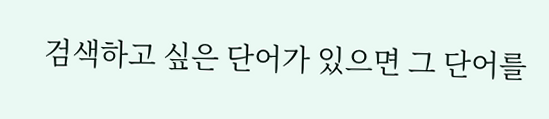검색하고 싶은 단어가 있으면 그 단어를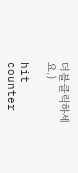더블클릭하세요.)

hit counter